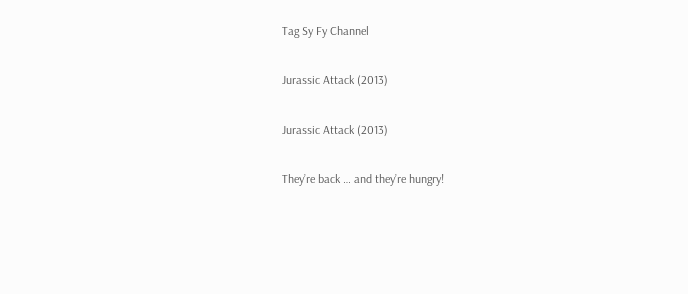Tag Sy Fy Channel

Jurassic Attack (2013)

Jurassic Attack (2013)

They’re back … and they’re hungry!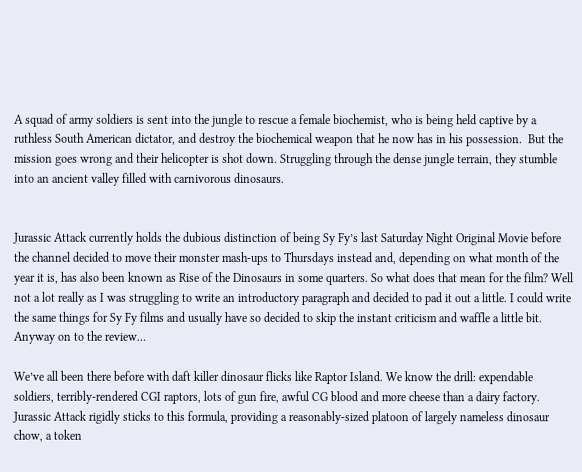A squad of army soldiers is sent into the jungle to rescue a female biochemist, who is being held captive by a ruthless South American dictator, and destroy the biochemical weapon that he now has in his possession.  But the mission goes wrong and their helicopter is shot down. Struggling through the dense jungle terrain, they stumble into an ancient valley filled with carnivorous dinosaurs.


Jurassic Attack currently holds the dubious distinction of being Sy Fy’s last Saturday Night Original Movie before the channel decided to move their monster mash-ups to Thursdays instead and, depending on what month of the year it is, has also been known as Rise of the Dinosaurs in some quarters. So what does that mean for the film? Well not a lot really as I was struggling to write an introductory paragraph and decided to pad it out a little. I could write the same things for Sy Fy films and usually have so decided to skip the instant criticism and waffle a little bit. Anyway on to the review…

We’ve all been there before with daft killer dinosaur flicks like Raptor Island. We know the drill: expendable soldiers, terribly-rendered CGI raptors, lots of gun fire, awful CG blood and more cheese than a dairy factory. Jurassic Attack rigidly sticks to this formula, providing a reasonably-sized platoon of largely nameless dinosaur chow, a token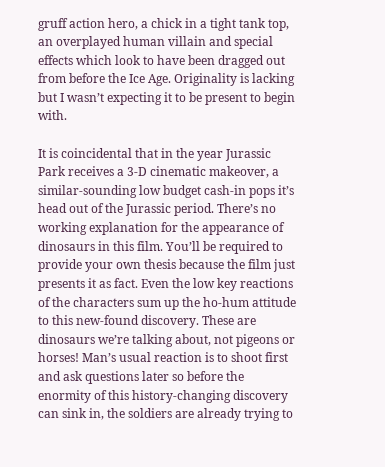gruff action hero, a chick in a tight tank top, an overplayed human villain and special effects which look to have been dragged out from before the Ice Age. Originality is lacking but I wasn’t expecting it to be present to begin with.

It is coincidental that in the year Jurassic Park receives a 3-D cinematic makeover, a similar-sounding low budget cash-in pops it’s head out of the Jurassic period. There’s no working explanation for the appearance of dinosaurs in this film. You’ll be required to provide your own thesis because the film just presents it as fact. Even the low key reactions of the characters sum up the ho-hum attitude to this new-found discovery. These are dinosaurs we’re talking about, not pigeons or horses! Man’s usual reaction is to shoot first and ask questions later so before the enormity of this history-changing discovery can sink in, the soldiers are already trying to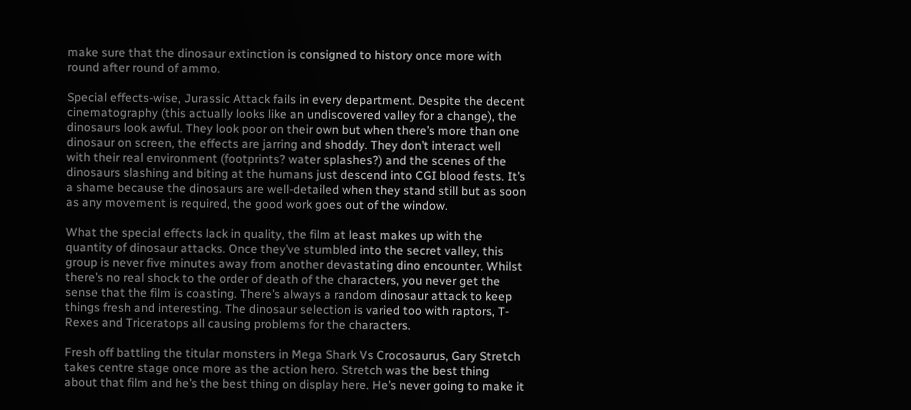make sure that the dinosaur extinction is consigned to history once more with round after round of ammo.

Special effects-wise, Jurassic Attack fails in every department. Despite the decent cinematography (this actually looks like an undiscovered valley for a change), the dinosaurs look awful. They look poor on their own but when there’s more than one dinosaur on screen, the effects are jarring and shoddy. They don’t interact well with their real environment (footprints? water splashes?) and the scenes of the dinosaurs slashing and biting at the humans just descend into CGI blood fests. It’s a shame because the dinosaurs are well-detailed when they stand still but as soon as any movement is required, the good work goes out of the window.

What the special effects lack in quality, the film at least makes up with the quantity of dinosaur attacks. Once they’ve stumbled into the secret valley, this group is never five minutes away from another devastating dino encounter. Whilst there’s no real shock to the order of death of the characters, you never get the sense that the film is coasting. There’s always a random dinosaur attack to keep things fresh and interesting. The dinosaur selection is varied too with raptors, T-Rexes and Triceratops all causing problems for the characters.

Fresh off battling the titular monsters in Mega Shark Vs Crocosaurus, Gary Stretch takes centre stage once more as the action hero. Stretch was the best thing about that film and he’s the best thing on display here. He’s never going to make it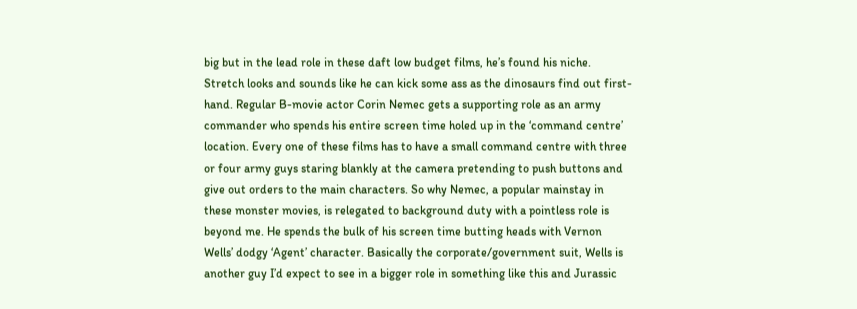big but in the lead role in these daft low budget films, he’s found his niche. Stretch looks and sounds like he can kick some ass as the dinosaurs find out first-hand. Regular B-movie actor Corin Nemec gets a supporting role as an army commander who spends his entire screen time holed up in the ‘command centre’ location. Every one of these films has to have a small command centre with three or four army guys staring blankly at the camera pretending to push buttons and give out orders to the main characters. So why Nemec, a popular mainstay in these monster movies, is relegated to background duty with a pointless role is beyond me. He spends the bulk of his screen time butting heads with Vernon Wells’ dodgy ‘Agent’ character. Basically the corporate/government suit, Wells is another guy I’d expect to see in a bigger role in something like this and Jurassic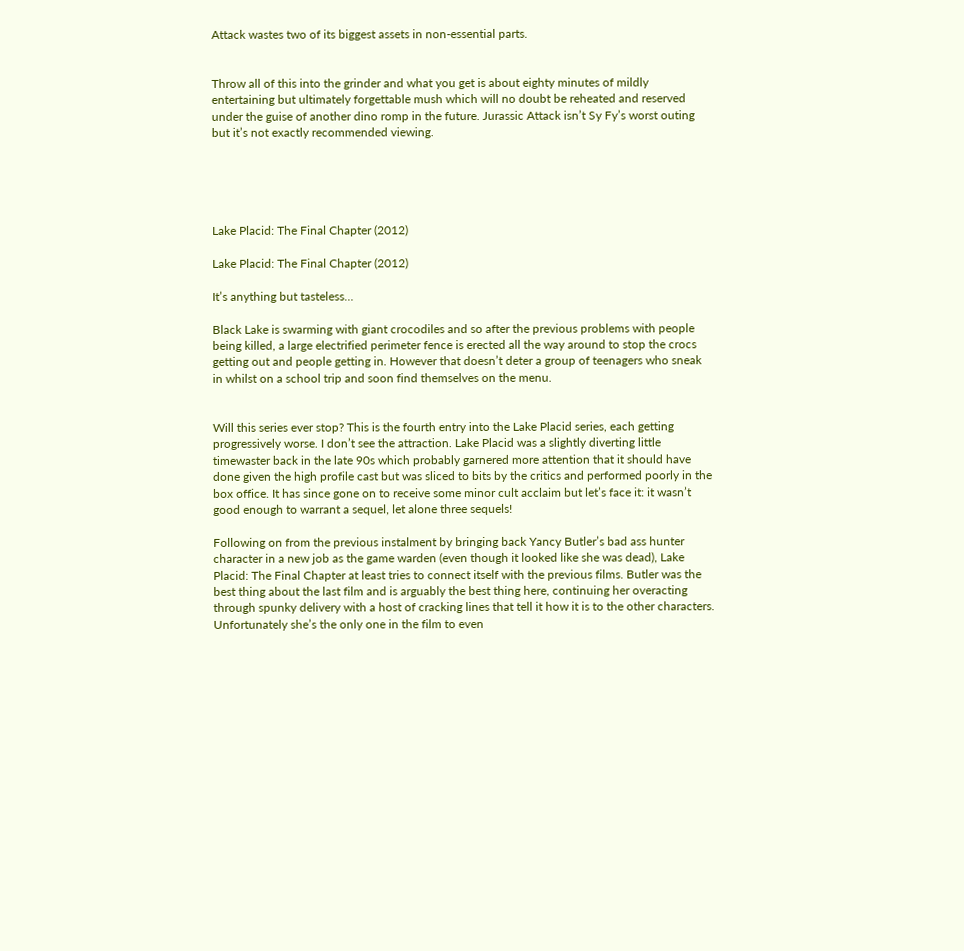Attack wastes two of its biggest assets in non-essential parts.


Throw all of this into the grinder and what you get is about eighty minutes of mildly entertaining but ultimately forgettable mush which will no doubt be reheated and reserved under the guise of another dino romp in the future. Jurassic Attack isn’t Sy Fy’s worst outing but it’s not exactly recommended viewing.





Lake Placid: The Final Chapter (2012)

Lake Placid: The Final Chapter (2012)

It’s anything but tasteless…

Black Lake is swarming with giant crocodiles and so after the previous problems with people being killed, a large electrified perimeter fence is erected all the way around to stop the crocs getting out and people getting in. However that doesn’t deter a group of teenagers who sneak in whilst on a school trip and soon find themselves on the menu.


Will this series ever stop? This is the fourth entry into the Lake Placid series, each getting progressively worse. I don’t see the attraction. Lake Placid was a slightly diverting little timewaster back in the late 90s which probably garnered more attention that it should have done given the high profile cast but was sliced to bits by the critics and performed poorly in the box office. It has since gone on to receive some minor cult acclaim but let’s face it: it wasn’t good enough to warrant a sequel, let alone three sequels!

Following on from the previous instalment by bringing back Yancy Butler’s bad ass hunter character in a new job as the game warden (even though it looked like she was dead), Lake Placid: The Final Chapter at least tries to connect itself with the previous films. Butler was the best thing about the last film and is arguably the best thing here, continuing her overacting through spunky delivery with a host of cracking lines that tell it how it is to the other characters. Unfortunately she’s the only one in the film to even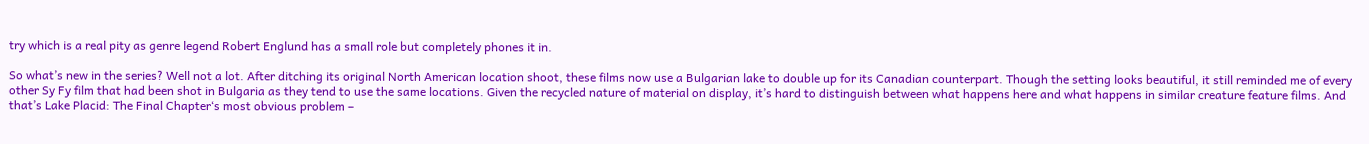try which is a real pity as genre legend Robert Englund has a small role but completely phones it in.

So what’s new in the series? Well not a lot. After ditching its original North American location shoot, these films now use a Bulgarian lake to double up for its Canadian counterpart. Though the setting looks beautiful, it still reminded me of every other Sy Fy film that had been shot in Bulgaria as they tend to use the same locations. Given the recycled nature of material on display, it’s hard to distinguish between what happens here and what happens in similar creature feature films. And that’s Lake Placid: The Final Chapter‘s most obvious problem –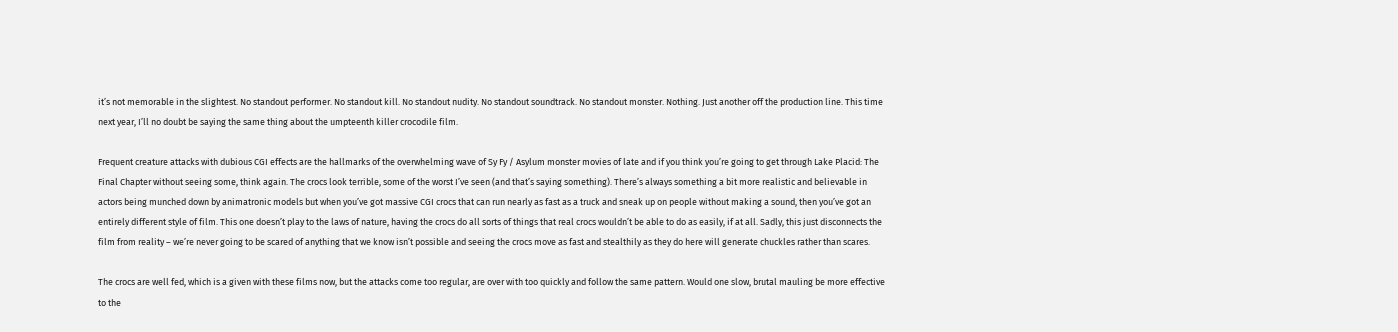it’s not memorable in the slightest. No standout performer. No standout kill. No standout nudity. No standout soundtrack. No standout monster. Nothing. Just another off the production line. This time next year, I’ll no doubt be saying the same thing about the umpteenth killer crocodile film.

Frequent creature attacks with dubious CGI effects are the hallmarks of the overwhelming wave of Sy Fy / Asylum monster movies of late and if you think you’re going to get through Lake Placid: The Final Chapter without seeing some, think again. The crocs look terrible, some of the worst I’ve seen (and that’s saying something). There’s always something a bit more realistic and believable in actors being munched down by animatronic models but when you’ve got massive CGI crocs that can run nearly as fast as a truck and sneak up on people without making a sound, then you’ve got an entirely different style of film. This one doesn’t play to the laws of nature, having the crocs do all sorts of things that real crocs wouldn’t be able to do as easily, if at all. Sadly, this just disconnects the film from reality – we’re never going to be scared of anything that we know isn’t possible and seeing the crocs move as fast and stealthily as they do here will generate chuckles rather than scares.

The crocs are well fed, which is a given with these films now, but the attacks come too regular, are over with too quickly and follow the same pattern. Would one slow, brutal mauling be more effective to the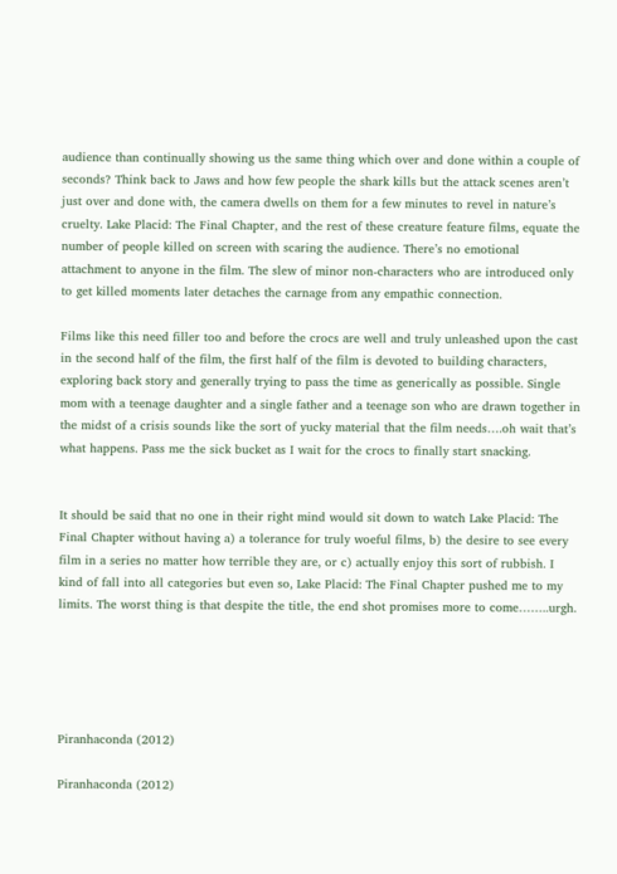audience than continually showing us the same thing which over and done within a couple of seconds? Think back to Jaws and how few people the shark kills but the attack scenes aren’t just over and done with, the camera dwells on them for a few minutes to revel in nature’s cruelty. Lake Placid: The Final Chapter, and the rest of these creature feature films, equate the number of people killed on screen with scaring the audience. There’s no emotional attachment to anyone in the film. The slew of minor non-characters who are introduced only to get killed moments later detaches the carnage from any empathic connection.

Films like this need filler too and before the crocs are well and truly unleashed upon the cast in the second half of the film, the first half of the film is devoted to building characters, exploring back story and generally trying to pass the time as generically as possible. Single mom with a teenage daughter and a single father and a teenage son who are drawn together in the midst of a crisis sounds like the sort of yucky material that the film needs….oh wait that’s what happens. Pass me the sick bucket as I wait for the crocs to finally start snacking.


It should be said that no one in their right mind would sit down to watch Lake Placid: The Final Chapter without having a) a tolerance for truly woeful films, b) the desire to see every film in a series no matter how terrible they are, or c) actually enjoy this sort of rubbish. I kind of fall into all categories but even so, Lake Placid: The Final Chapter pushed me to my limits. The worst thing is that despite the title, the end shot promises more to come……..urgh.





Piranhaconda (2012)

Piranhaconda (2012)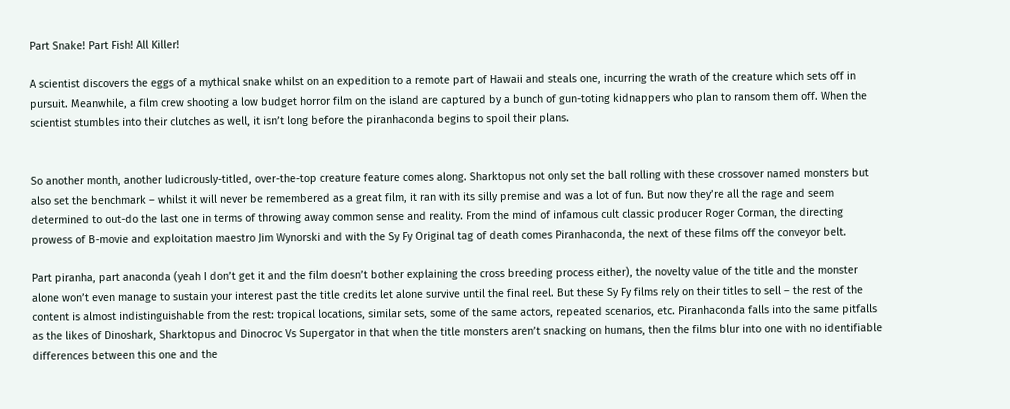Part Snake! Part Fish! All Killer!

A scientist discovers the eggs of a mythical snake whilst on an expedition to a remote part of Hawaii and steals one, incurring the wrath of the creature which sets off in pursuit. Meanwhile, a film crew shooting a low budget horror film on the island are captured by a bunch of gun-toting kidnappers who plan to ransom them off. When the scientist stumbles into their clutches as well, it isn’t long before the piranhaconda begins to spoil their plans.


So another month, another ludicrously-titled, over-the-top creature feature comes along. Sharktopus not only set the ball rolling with these crossover named monsters but also set the benchmark – whilst it will never be remembered as a great film, it ran with its silly premise and was a lot of fun. But now they’re all the rage and seem determined to out-do the last one in terms of throwing away common sense and reality. From the mind of infamous cult classic producer Roger Corman, the directing prowess of B-movie and exploitation maestro Jim Wynorski and with the Sy Fy Original tag of death comes Piranhaconda, the next of these films off the conveyor belt.

Part piranha, part anaconda (yeah I don’t get it and the film doesn’t bother explaining the cross breeding process either), the novelty value of the title and the monster alone won’t even manage to sustain your interest past the title credits let alone survive until the final reel. But these Sy Fy films rely on their titles to sell – the rest of the content is almost indistinguishable from the rest: tropical locations, similar sets, some of the same actors, repeated scenarios, etc. Piranhaconda falls into the same pitfalls as the likes of Dinoshark, Sharktopus and Dinocroc Vs Supergator in that when the title monsters aren’t snacking on humans, then the films blur into one with no identifiable differences between this one and the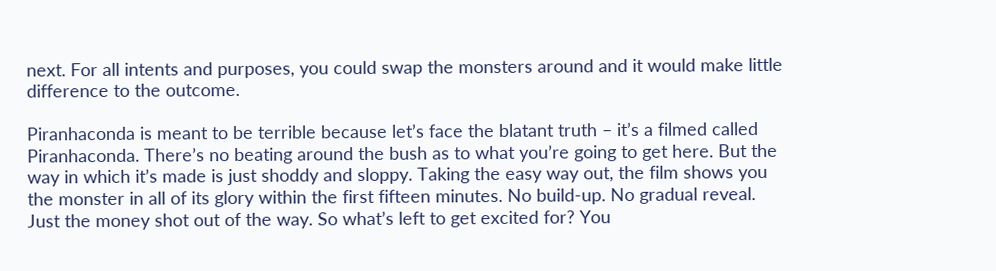next. For all intents and purposes, you could swap the monsters around and it would make little difference to the outcome.

Piranhaconda is meant to be terrible because let’s face the blatant truth – it’s a filmed called Piranhaconda. There’s no beating around the bush as to what you’re going to get here. But the way in which it’s made is just shoddy and sloppy. Taking the easy way out, the film shows you the monster in all of its glory within the first fifteen minutes. No build-up. No gradual reveal. Just the money shot out of the way. So what’s left to get excited for? You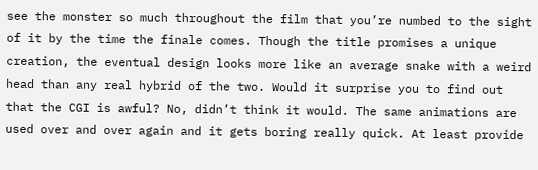see the monster so much throughout the film that you’re numbed to the sight of it by the time the finale comes. Though the title promises a unique creation, the eventual design looks more like an average snake with a weird head than any real hybrid of the two. Would it surprise you to find out that the CGI is awful? No, didn’t think it would. The same animations are used over and over again and it gets boring really quick. At least provide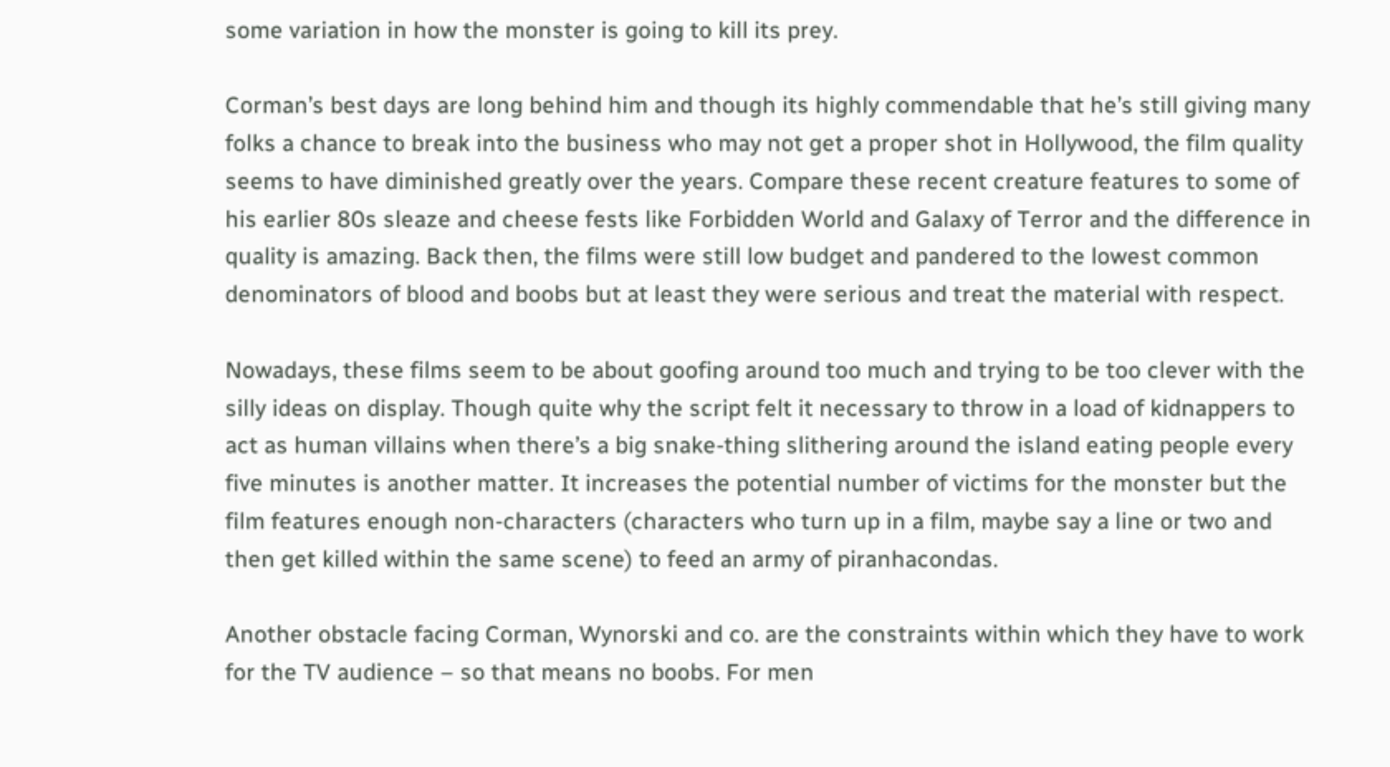some variation in how the monster is going to kill its prey.

Corman’s best days are long behind him and though its highly commendable that he’s still giving many folks a chance to break into the business who may not get a proper shot in Hollywood, the film quality seems to have diminished greatly over the years. Compare these recent creature features to some of his earlier 80s sleaze and cheese fests like Forbidden World and Galaxy of Terror and the difference in quality is amazing. Back then, the films were still low budget and pandered to the lowest common denominators of blood and boobs but at least they were serious and treat the material with respect.

Nowadays, these films seem to be about goofing around too much and trying to be too clever with the silly ideas on display. Though quite why the script felt it necessary to throw in a load of kidnappers to act as human villains when there’s a big snake-thing slithering around the island eating people every five minutes is another matter. It increases the potential number of victims for the monster but the film features enough non-characters (characters who turn up in a film, maybe say a line or two and then get killed within the same scene) to feed an army of piranhacondas.

Another obstacle facing Corman, Wynorski and co. are the constraints within which they have to work for the TV audience – so that means no boobs. For men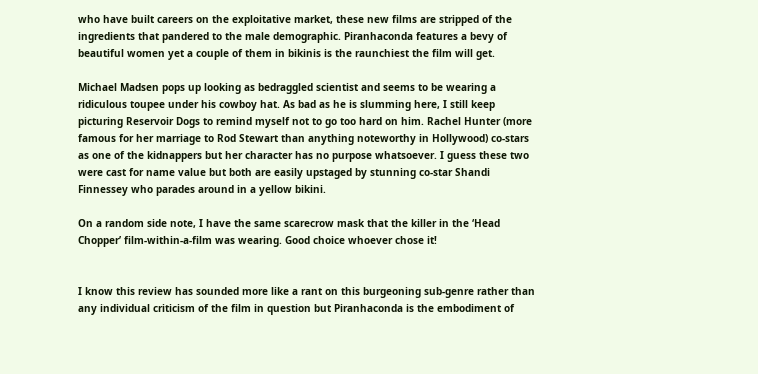who have built careers on the exploitative market, these new films are stripped of the ingredients that pandered to the male demographic. Piranhaconda features a bevy of beautiful women yet a couple of them in bikinis is the raunchiest the film will get.

Michael Madsen pops up looking as bedraggled scientist and seems to be wearing a ridiculous toupee under his cowboy hat. As bad as he is slumming here, I still keep picturing Reservoir Dogs to remind myself not to go too hard on him. Rachel Hunter (more famous for her marriage to Rod Stewart than anything noteworthy in Hollywood) co-stars as one of the kidnappers but her character has no purpose whatsoever. I guess these two were cast for name value but both are easily upstaged by stunning co-star Shandi Finnessey who parades around in a yellow bikini.

On a random side note, I have the same scarecrow mask that the killer in the ‘Head Chopper’ film-within-a-film was wearing. Good choice whoever chose it!


I know this review has sounded more like a rant on this burgeoning sub-genre rather than any individual criticism of the film in question but Piranhaconda is the embodiment of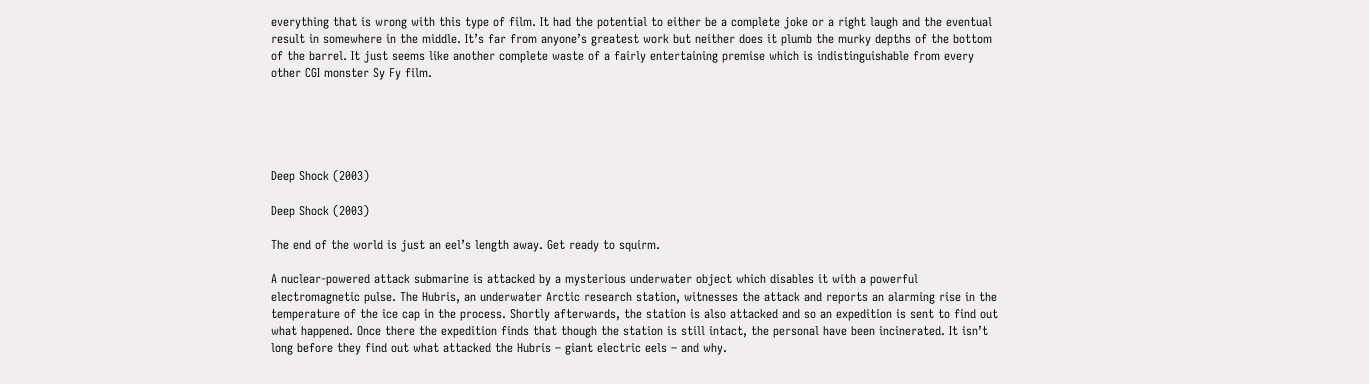everything that is wrong with this type of film. It had the potential to either be a complete joke or a right laugh and the eventual result in somewhere in the middle. It’s far from anyone’s greatest work but neither does it plumb the murky depths of the bottom of the barrel. It just seems like another complete waste of a fairly entertaining premise which is indistinguishable from every other CGI monster Sy Fy film.





Deep Shock (2003)

Deep Shock (2003)

The end of the world is just an eel’s length away. Get ready to squirm.

A nuclear-powered attack submarine is attacked by a mysterious underwater object which disables it with a powerful electromagnetic pulse. The Hubris, an underwater Arctic research station, witnesses the attack and reports an alarming rise in the temperature of the ice cap in the process. Shortly afterwards, the station is also attacked and so an expedition is sent to find out what happened. Once there the expedition finds that though the station is still intact, the personal have been incinerated. It isn’t long before they find out what attacked the Hubris – giant electric eels – and why.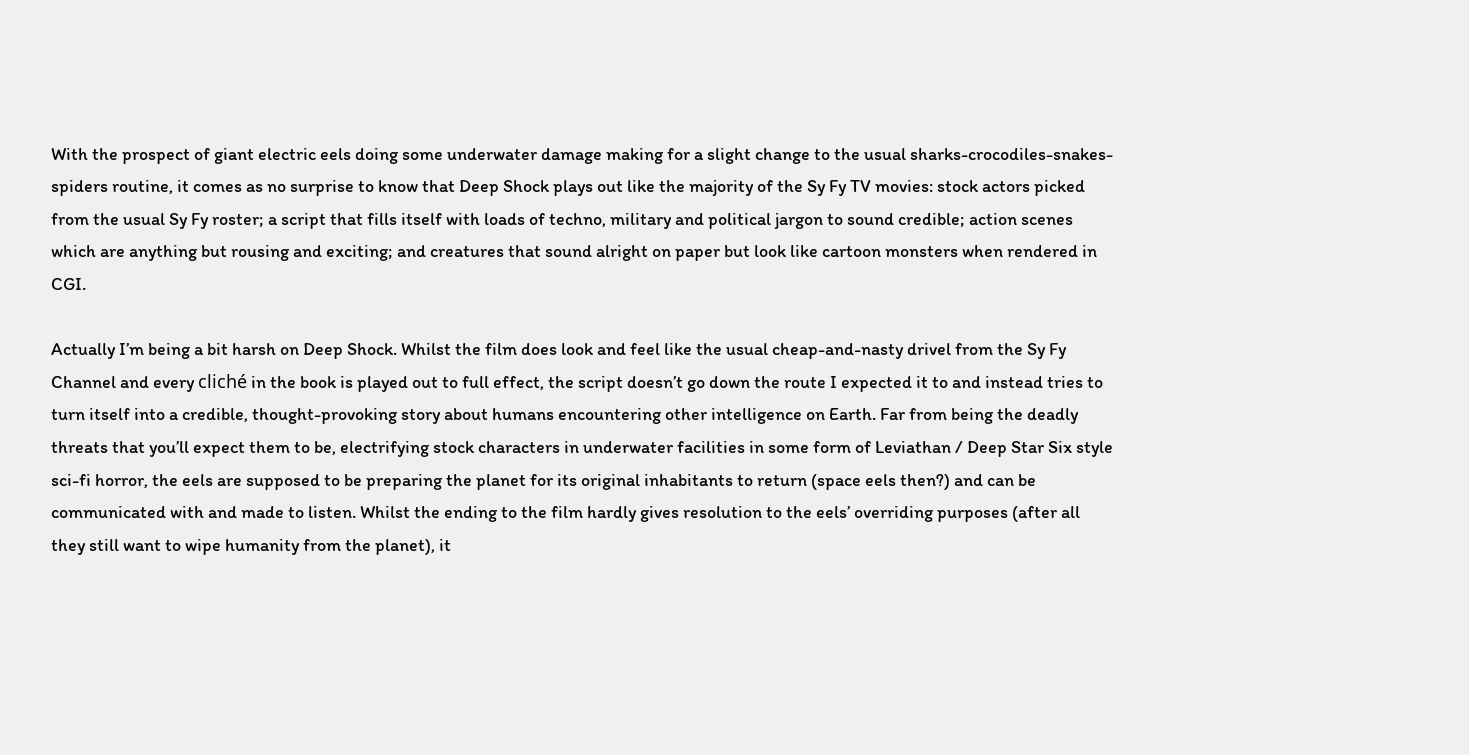With the prospect of giant electric eels doing some underwater damage making for a slight change to the usual sharks-crocodiles-snakes-spiders routine, it comes as no surprise to know that Deep Shock plays out like the majority of the Sy Fy TV movies: stock actors picked from the usual Sy Fy roster; a script that fills itself with loads of techno, military and political jargon to sound credible; action scenes which are anything but rousing and exciting; and creatures that sound alright on paper but look like cartoon monsters when rendered in CGI.

Actually I’m being a bit harsh on Deep Shock. Whilst the film does look and feel like the usual cheap-and-nasty drivel from the Sy Fy Channel and every cliché in the book is played out to full effect, the script doesn’t go down the route I expected it to and instead tries to turn itself into a credible, thought-provoking story about humans encountering other intelligence on Earth. Far from being the deadly threats that you’ll expect them to be, electrifying stock characters in underwater facilities in some form of Leviathan / Deep Star Six style sci-fi horror, the eels are supposed to be preparing the planet for its original inhabitants to return (space eels then?) and can be communicated with and made to listen. Whilst the ending to the film hardly gives resolution to the eels’ overriding purposes (after all they still want to wipe humanity from the planet), it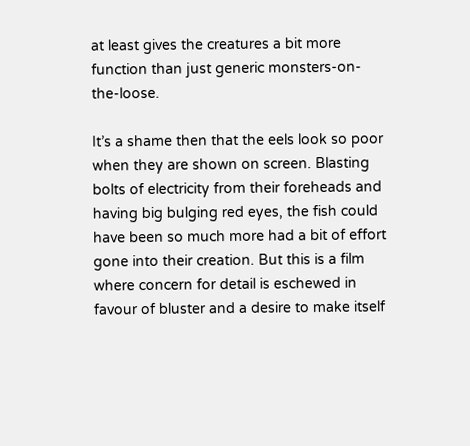at least gives the creatures a bit more function than just generic monsters-on-the-loose.

It’s a shame then that the eels look so poor when they are shown on screen. Blasting bolts of electricity from their foreheads and having big bulging red eyes, the fish could have been so much more had a bit of effort gone into their creation. But this is a film where concern for detail is eschewed in favour of bluster and a desire to make itself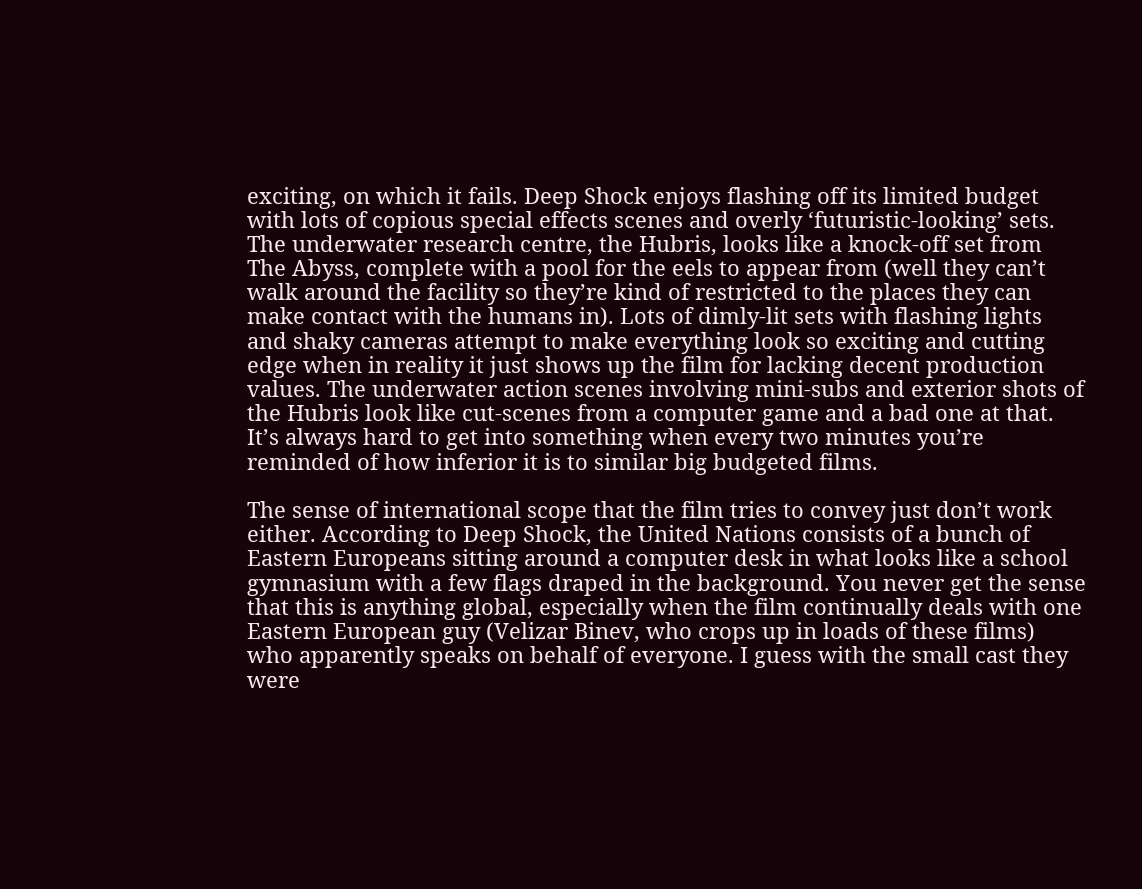exciting, on which it fails. Deep Shock enjoys flashing off its limited budget with lots of copious special effects scenes and overly ‘futuristic-looking’ sets. The underwater research centre, the Hubris, looks like a knock-off set from The Abyss, complete with a pool for the eels to appear from (well they can’t walk around the facility so they’re kind of restricted to the places they can make contact with the humans in). Lots of dimly-lit sets with flashing lights and shaky cameras attempt to make everything look so exciting and cutting edge when in reality it just shows up the film for lacking decent production values. The underwater action scenes involving mini-subs and exterior shots of the Hubris look like cut-scenes from a computer game and a bad one at that. It’s always hard to get into something when every two minutes you’re reminded of how inferior it is to similar big budgeted films.

The sense of international scope that the film tries to convey just don’t work either. According to Deep Shock, the United Nations consists of a bunch of Eastern Europeans sitting around a computer desk in what looks like a school gymnasium with a few flags draped in the background. You never get the sense that this is anything global, especially when the film continually deals with one Eastern European guy (Velizar Binev, who crops up in loads of these films) who apparently speaks on behalf of everyone. I guess with the small cast they were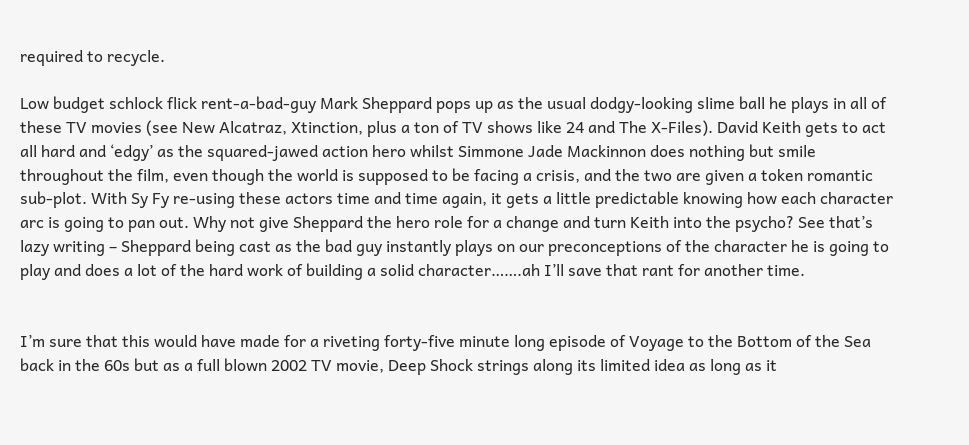required to recycle.

Low budget schlock flick rent-a-bad-guy Mark Sheppard pops up as the usual dodgy-looking slime ball he plays in all of these TV movies (see New Alcatraz, Xtinction, plus a ton of TV shows like 24 and The X-Files). David Keith gets to act all hard and ‘edgy’ as the squared-jawed action hero whilst Simmone Jade Mackinnon does nothing but smile throughout the film, even though the world is supposed to be facing a crisis, and the two are given a token romantic sub-plot. With Sy Fy re-using these actors time and time again, it gets a little predictable knowing how each character arc is going to pan out. Why not give Sheppard the hero role for a change and turn Keith into the psycho? See that’s lazy writing – Sheppard being cast as the bad guy instantly plays on our preconceptions of the character he is going to play and does a lot of the hard work of building a solid character…….ah I’ll save that rant for another time.


I’m sure that this would have made for a riveting forty-five minute long episode of Voyage to the Bottom of the Sea back in the 60s but as a full blown 2002 TV movie, Deep Shock strings along its limited idea as long as it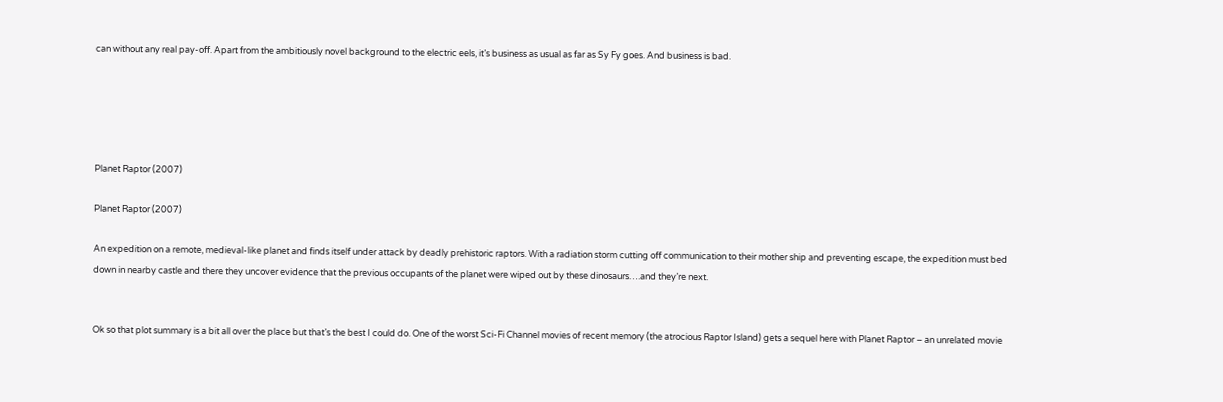can without any real pay-off. Apart from the ambitiously novel background to the electric eels, it’s business as usual as far as Sy Fy goes. And business is bad.





Planet Raptor (2007)

Planet Raptor (2007)

An expedition on a remote, medieval-like planet and finds itself under attack by deadly prehistoric raptors. With a radiation storm cutting off communication to their mother ship and preventing escape, the expedition must bed down in nearby castle and there they uncover evidence that the previous occupants of the planet were wiped out by these dinosaurs….and they’re next.


Ok so that plot summary is a bit all over the place but that’s the best I could do. One of the worst Sci-Fi Channel movies of recent memory (the atrocious Raptor Island) gets a sequel here with Planet Raptor – an unrelated movie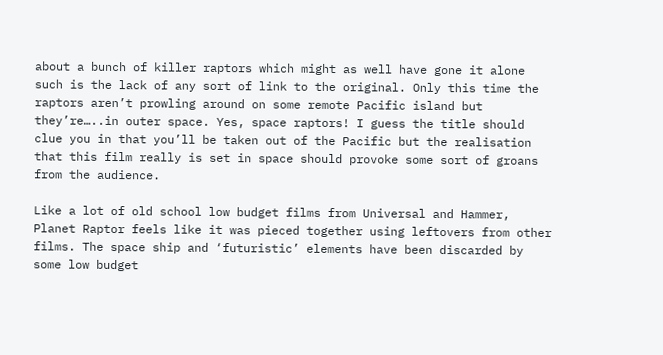about a bunch of killer raptors which might as well have gone it alone such is the lack of any sort of link to the original. Only this time the raptors aren’t prowling around on some remote Pacific island but they’re…..in outer space. Yes, space raptors! I guess the title should clue you in that you’ll be taken out of the Pacific but the realisation that this film really is set in space should provoke some sort of groans from the audience.

Like a lot of old school low budget films from Universal and Hammer, Planet Raptor feels like it was pieced together using leftovers from other films. The space ship and ‘futuristic’ elements have been discarded by some low budget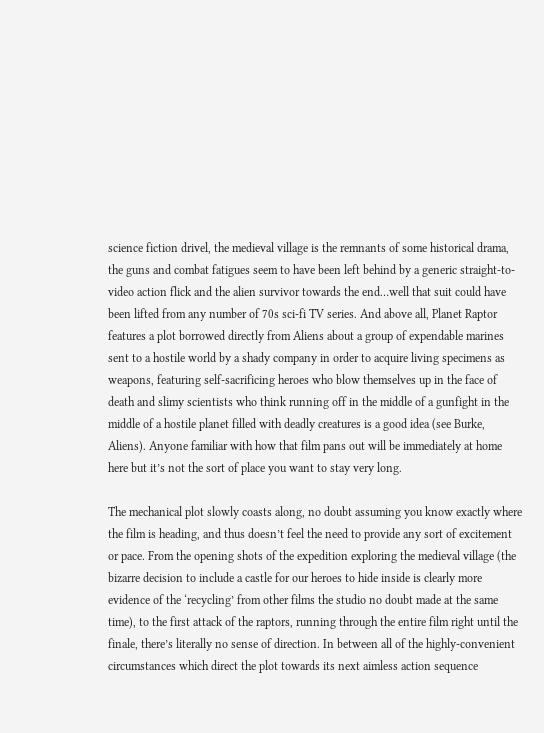science fiction drivel, the medieval village is the remnants of some historical drama, the guns and combat fatigues seem to have been left behind by a generic straight-to-video action flick and the alien survivor towards the end…well that suit could have been lifted from any number of 70s sci-fi TV series. And above all, Planet Raptor features a plot borrowed directly from Aliens about a group of expendable marines sent to a hostile world by a shady company in order to acquire living specimens as weapons, featuring self-sacrificing heroes who blow themselves up in the face of death and slimy scientists who think running off in the middle of a gunfight in the middle of a hostile planet filled with deadly creatures is a good idea (see Burke, Aliens). Anyone familiar with how that film pans out will be immediately at home here but it’s not the sort of place you want to stay very long.

The mechanical plot slowly coasts along, no doubt assuming you know exactly where the film is heading, and thus doesn’t feel the need to provide any sort of excitement or pace. From the opening shots of the expedition exploring the medieval village (the bizarre decision to include a castle for our heroes to hide inside is clearly more evidence of the ‘recycling’ from other films the studio no doubt made at the same time), to the first attack of the raptors, running through the entire film right until the finale, there’s literally no sense of direction. In between all of the highly-convenient circumstances which direct the plot towards its next aimless action sequence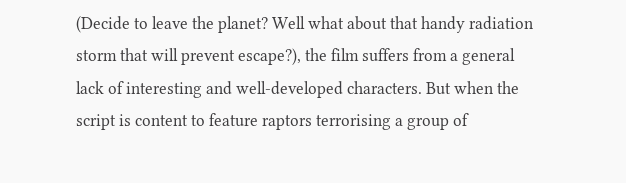(Decide to leave the planet? Well what about that handy radiation storm that will prevent escape?), the film suffers from a general lack of interesting and well-developed characters. But when the script is content to feature raptors terrorising a group of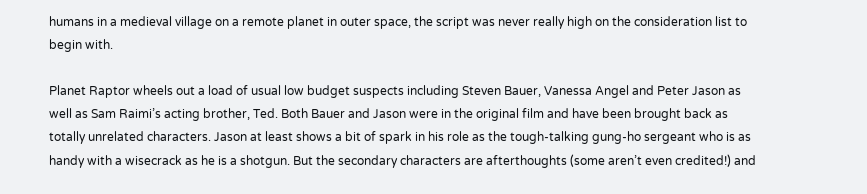humans in a medieval village on a remote planet in outer space, the script was never really high on the consideration list to begin with.

Planet Raptor wheels out a load of usual low budget suspects including Steven Bauer, Vanessa Angel and Peter Jason as well as Sam Raimi’s acting brother, Ted. Both Bauer and Jason were in the original film and have been brought back as totally unrelated characters. Jason at least shows a bit of spark in his role as the tough-talking gung-ho sergeant who is as handy with a wisecrack as he is a shotgun. But the secondary characters are afterthoughts (some aren’t even credited!) and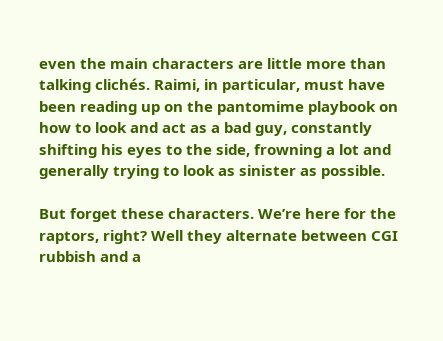even the main characters are little more than talking clichés. Raimi, in particular, must have been reading up on the pantomime playbook on how to look and act as a bad guy, constantly shifting his eyes to the side, frowning a lot and generally trying to look as sinister as possible.

But forget these characters. We’re here for the raptors, right? Well they alternate between CGI rubbish and a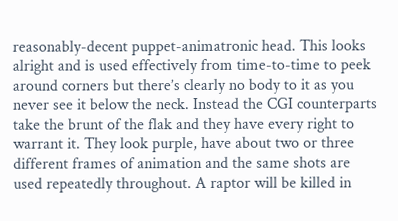reasonably-decent puppet-animatronic head. This looks alright and is used effectively from time-to-time to peek around corners but there’s clearly no body to it as you never see it below the neck. Instead the CGI counterparts take the brunt of the flak and they have every right to warrant it. They look purple, have about two or three different frames of animation and the same shots are used repeatedly throughout. A raptor will be killed in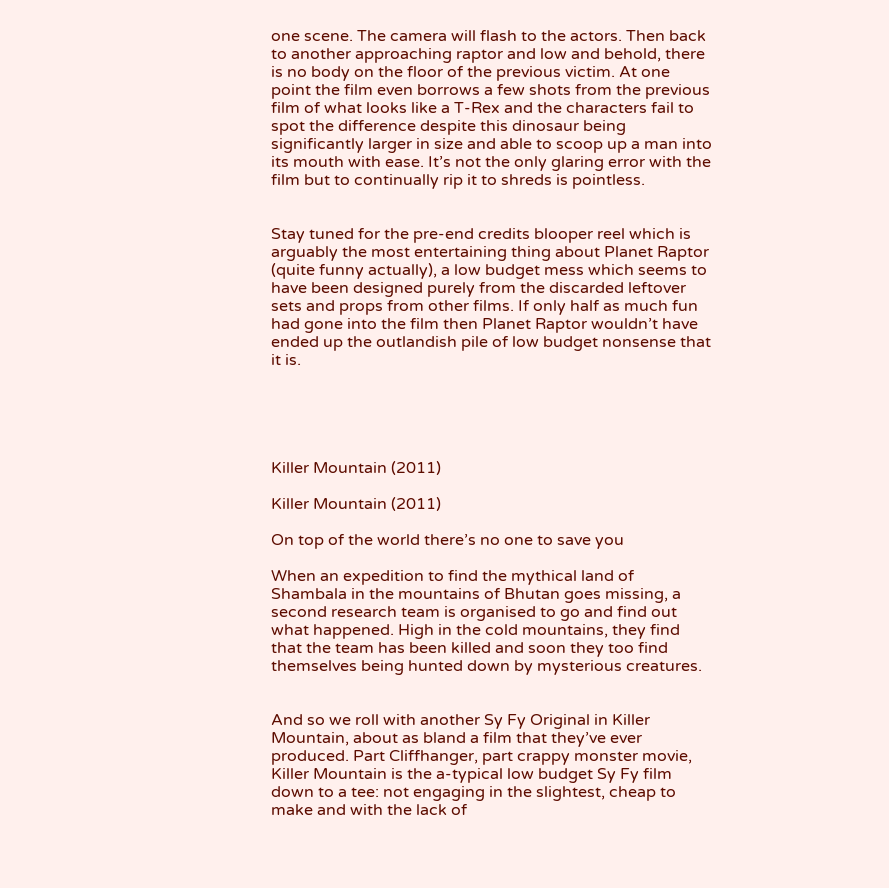one scene. The camera will flash to the actors. Then back to another approaching raptor and low and behold, there is no body on the floor of the previous victim. At one point the film even borrows a few shots from the previous film of what looks like a T-Rex and the characters fail to spot the difference despite this dinosaur being significantly larger in size and able to scoop up a man into its mouth with ease. It’s not the only glaring error with the film but to continually rip it to shreds is pointless.


Stay tuned for the pre-end credits blooper reel which is arguably the most entertaining thing about Planet Raptor (quite funny actually), a low budget mess which seems to have been designed purely from the discarded leftover sets and props from other films. If only half as much fun had gone into the film then Planet Raptor wouldn’t have ended up the outlandish pile of low budget nonsense that it is.





Killer Mountain (2011)

Killer Mountain (2011)

On top of the world there’s no one to save you

When an expedition to find the mythical land of Shambala in the mountains of Bhutan goes missing, a second research team is organised to go and find out what happened. High in the cold mountains, they find that the team has been killed and soon they too find themselves being hunted down by mysterious creatures.


And so we roll with another Sy Fy Original in Killer Mountain, about as bland a film that they’ve ever produced. Part Cliffhanger, part crappy monster movie, Killer Mountain is the a-typical low budget Sy Fy film down to a tee: not engaging in the slightest, cheap to make and with the lack of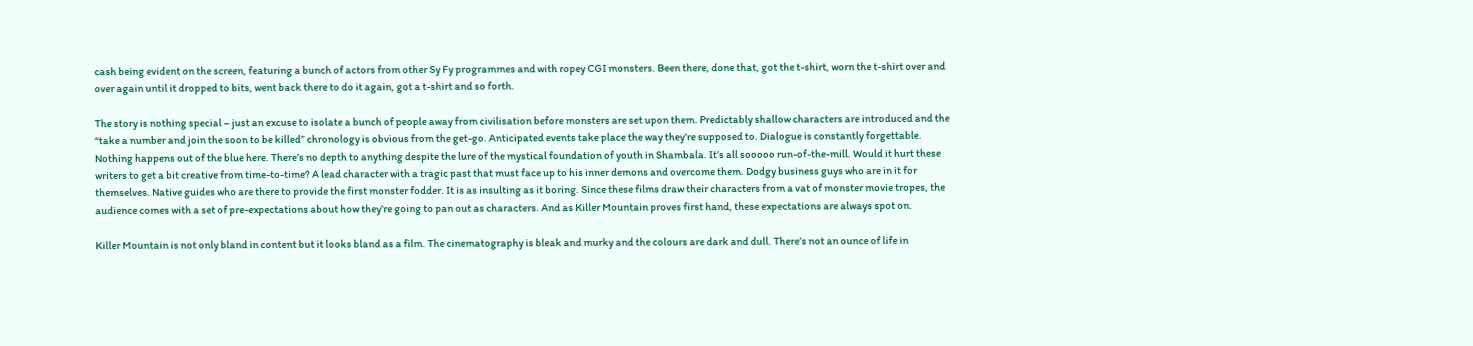cash being evident on the screen, featuring a bunch of actors from other Sy Fy programmes and with ropey CGI monsters. Been there, done that, got the t-shirt, worn the t-shirt over and over again until it dropped to bits, went back there to do it again, got a t-shirt and so forth.

The story is nothing special – just an excuse to isolate a bunch of people away from civilisation before monsters are set upon them. Predictably shallow characters are introduced and the “take a number and join the soon to be killed” chronology is obvious from the get-go. Anticipated events take place the way they’re supposed to. Dialogue is constantly forgettable. Nothing happens out of the blue here. There’s no depth to anything despite the lure of the mystical foundation of youth in Shambala. It’s all sooooo run-of-the-mill. Would it hurt these writers to get a bit creative from time-to-time? A lead character with a tragic past that must face up to his inner demons and overcome them. Dodgy business guys who are in it for themselves. Native guides who are there to provide the first monster fodder. It is as insulting as it boring. Since these films draw their characters from a vat of monster movie tropes, the audience comes with a set of pre-expectations about how they’re going to pan out as characters. And as Killer Mountain proves first hand, these expectations are always spot on.

Killer Mountain is not only bland in content but it looks bland as a film. The cinematography is bleak and murky and the colours are dark and dull. There’s not an ounce of life in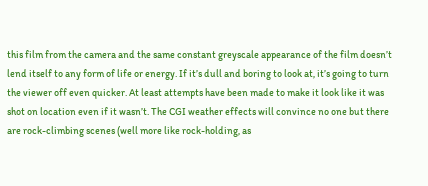this film from the camera and the same constant greyscale appearance of the film doesn’t lend itself to any form of life or energy. If it’s dull and boring to look at, it’s going to turn the viewer off even quicker. At least attempts have been made to make it look like it was shot on location even if it wasn’t. The CGI weather effects will convince no one but there are rock-climbing scenes (well more like rock-holding, as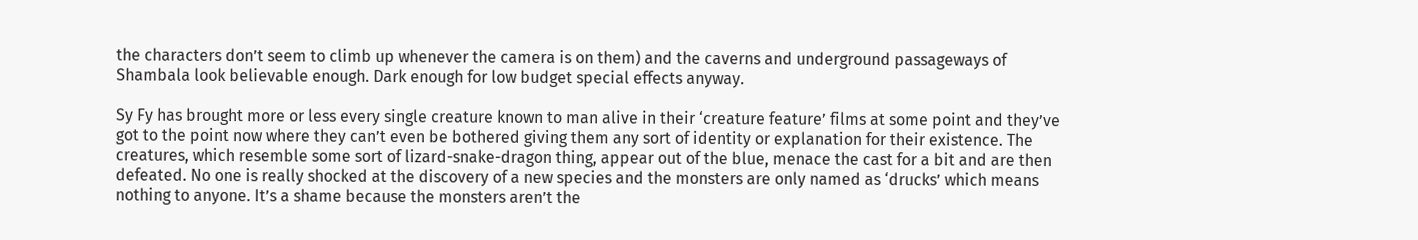the characters don’t seem to climb up whenever the camera is on them) and the caverns and underground passageways of Shambala look believable enough. Dark enough for low budget special effects anyway.

Sy Fy has brought more or less every single creature known to man alive in their ‘creature feature’ films at some point and they’ve got to the point now where they can’t even be bothered giving them any sort of identity or explanation for their existence. The creatures, which resemble some sort of lizard-snake-dragon thing, appear out of the blue, menace the cast for a bit and are then defeated. No one is really shocked at the discovery of a new species and the monsters are only named as ‘drucks’ which means nothing to anyone. It’s a shame because the monsters aren’t the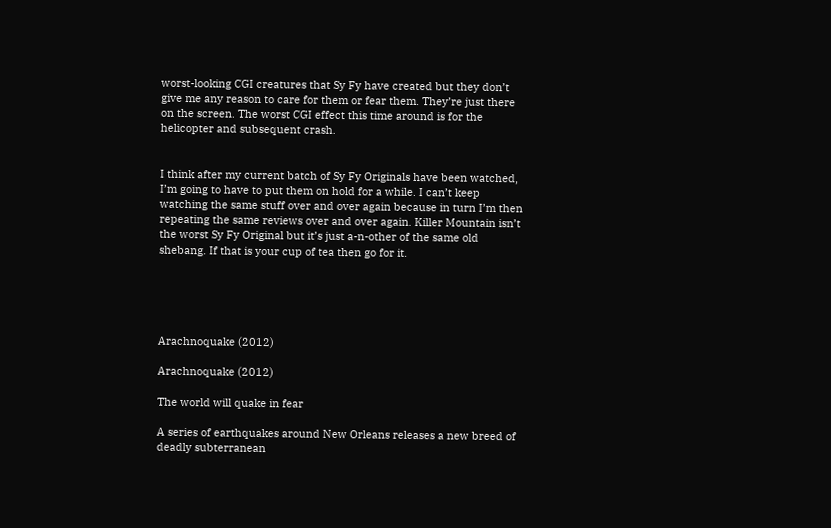worst-looking CGI creatures that Sy Fy have created but they don’t give me any reason to care for them or fear them. They’re just there on the screen. The worst CGI effect this time around is for the helicopter and subsequent crash.


I think after my current batch of Sy Fy Originals have been watched, I’m going to have to put them on hold for a while. I can’t keep watching the same stuff over and over again because in turn I’m then repeating the same reviews over and over again. Killer Mountain isn’t the worst Sy Fy Original but it’s just a-n-other of the same old shebang. If that is your cup of tea then go for it.





Arachnoquake (2012)

Arachnoquake (2012)

The world will quake in fear

A series of earthquakes around New Orleans releases a new breed of deadly subterranean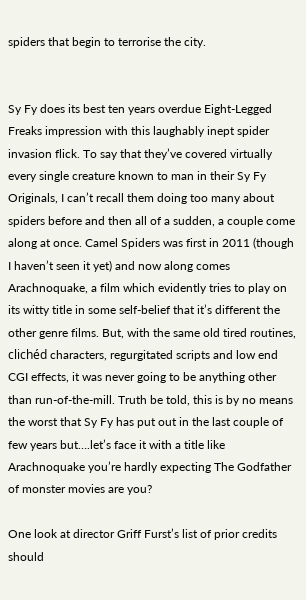spiders that begin to terrorise the city.


Sy Fy does its best ten years overdue Eight-Legged Freaks impression with this laughably inept spider invasion flick. To say that they’ve covered virtually every single creature known to man in their Sy Fy Originals, I can’t recall them doing too many about spiders before and then all of a sudden, a couple come along at once. Camel Spiders was first in 2011 (though I haven’t seen it yet) and now along comes Arachnoquake, a film which evidently tries to play on its witty title in some self-belief that it’s different the other genre films. But, with the same old tired routines, clichéd characters, regurgitated scripts and low end CGI effects, it was never going to be anything other than run-of-the-mill. Truth be told, this is by no means the worst that Sy Fy has put out in the last couple of few years but….let’s face it with a title like Arachnoquake you’re hardly expecting The Godfather of monster movies are you?

One look at director Griff Furst’s list of prior credits should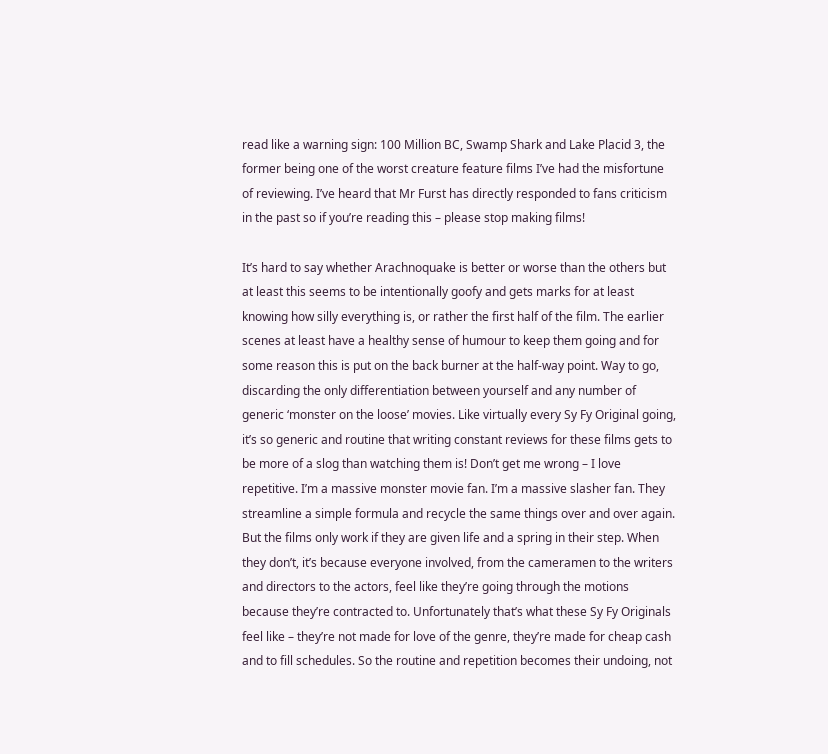read like a warning sign: 100 Million BC, Swamp Shark and Lake Placid 3, the former being one of the worst creature feature films I’ve had the misfortune of reviewing. I’ve heard that Mr Furst has directly responded to fans criticism in the past so if you’re reading this – please stop making films!

It’s hard to say whether Arachnoquake is better or worse than the others but at least this seems to be intentionally goofy and gets marks for at least knowing how silly everything is, or rather the first half of the film. The earlier scenes at least have a healthy sense of humour to keep them going and for some reason this is put on the back burner at the half-way point. Way to go, discarding the only differentiation between yourself and any number of generic ‘monster on the loose’ movies. Like virtually every Sy Fy Original going, it’s so generic and routine that writing constant reviews for these films gets to be more of a slog than watching them is! Don’t get me wrong – I love repetitive. I’m a massive monster movie fan. I’m a massive slasher fan. They streamline a simple formula and recycle the same things over and over again. But the films only work if they are given life and a spring in their step. When they don’t, it’s because everyone involved, from the cameramen to the writers and directors to the actors, feel like they’re going through the motions because they’re contracted to. Unfortunately that’s what these Sy Fy Originals feel like – they’re not made for love of the genre, they’re made for cheap cash and to fill schedules. So the routine and repetition becomes their undoing, not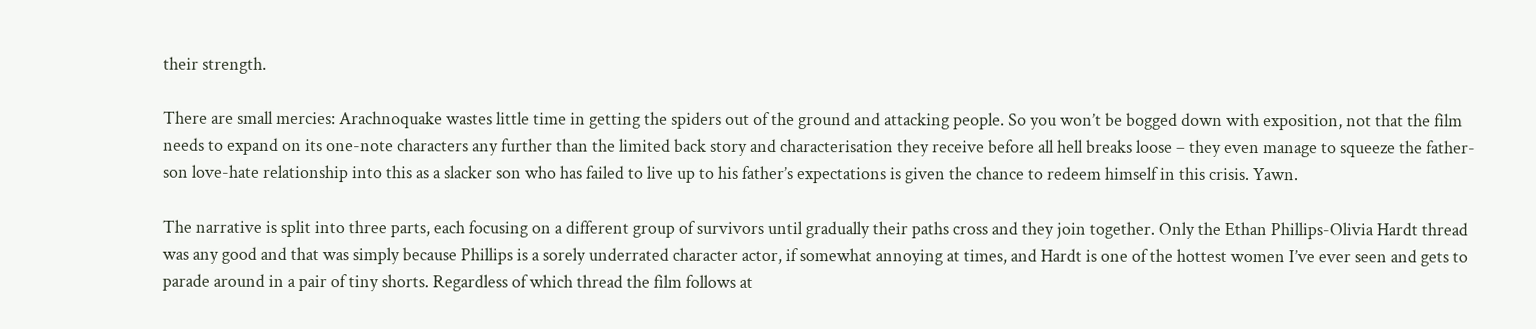their strength.

There are small mercies: Arachnoquake wastes little time in getting the spiders out of the ground and attacking people. So you won’t be bogged down with exposition, not that the film needs to expand on its one-note characters any further than the limited back story and characterisation they receive before all hell breaks loose – they even manage to squeeze the father-son love-hate relationship into this as a slacker son who has failed to live up to his father’s expectations is given the chance to redeem himself in this crisis. Yawn.

The narrative is split into three parts, each focusing on a different group of survivors until gradually their paths cross and they join together. Only the Ethan Phillips-Olivia Hardt thread was any good and that was simply because Phillips is a sorely underrated character actor, if somewhat annoying at times, and Hardt is one of the hottest women I’ve ever seen and gets to parade around in a pair of tiny shorts. Regardless of which thread the film follows at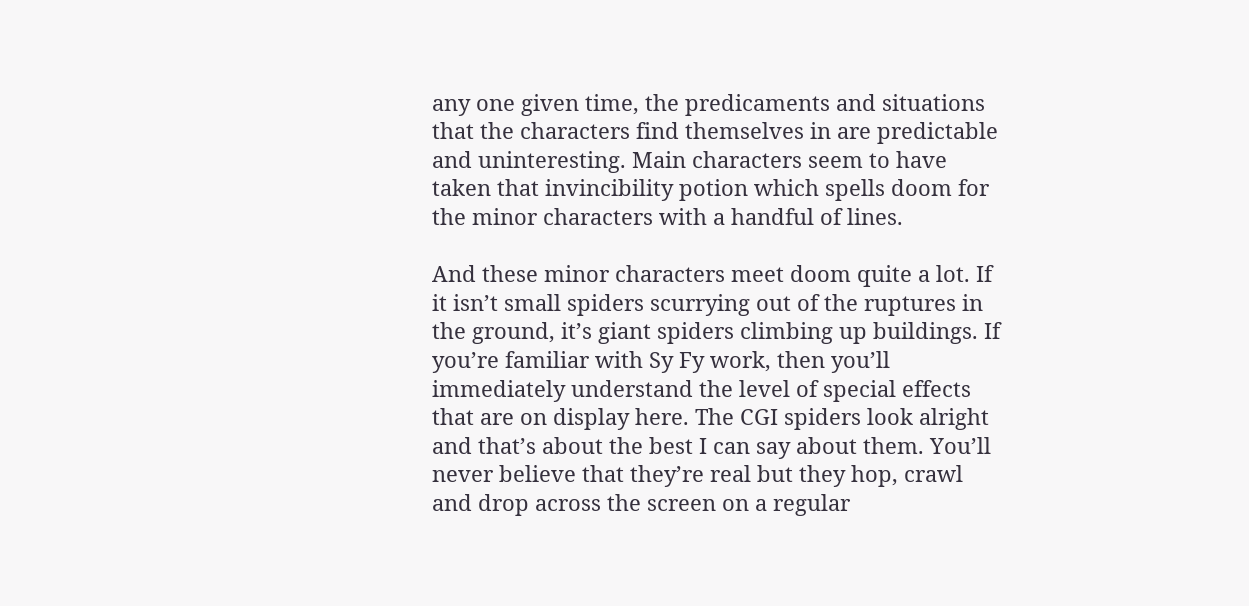any one given time, the predicaments and situations that the characters find themselves in are predictable and uninteresting. Main characters seem to have taken that invincibility potion which spells doom for the minor characters with a handful of lines.

And these minor characters meet doom quite a lot. If it isn’t small spiders scurrying out of the ruptures in the ground, it’s giant spiders climbing up buildings. If you’re familiar with Sy Fy work, then you’ll immediately understand the level of special effects that are on display here. The CGI spiders look alright and that’s about the best I can say about them. You’ll never believe that they’re real but they hop, crawl and drop across the screen on a regular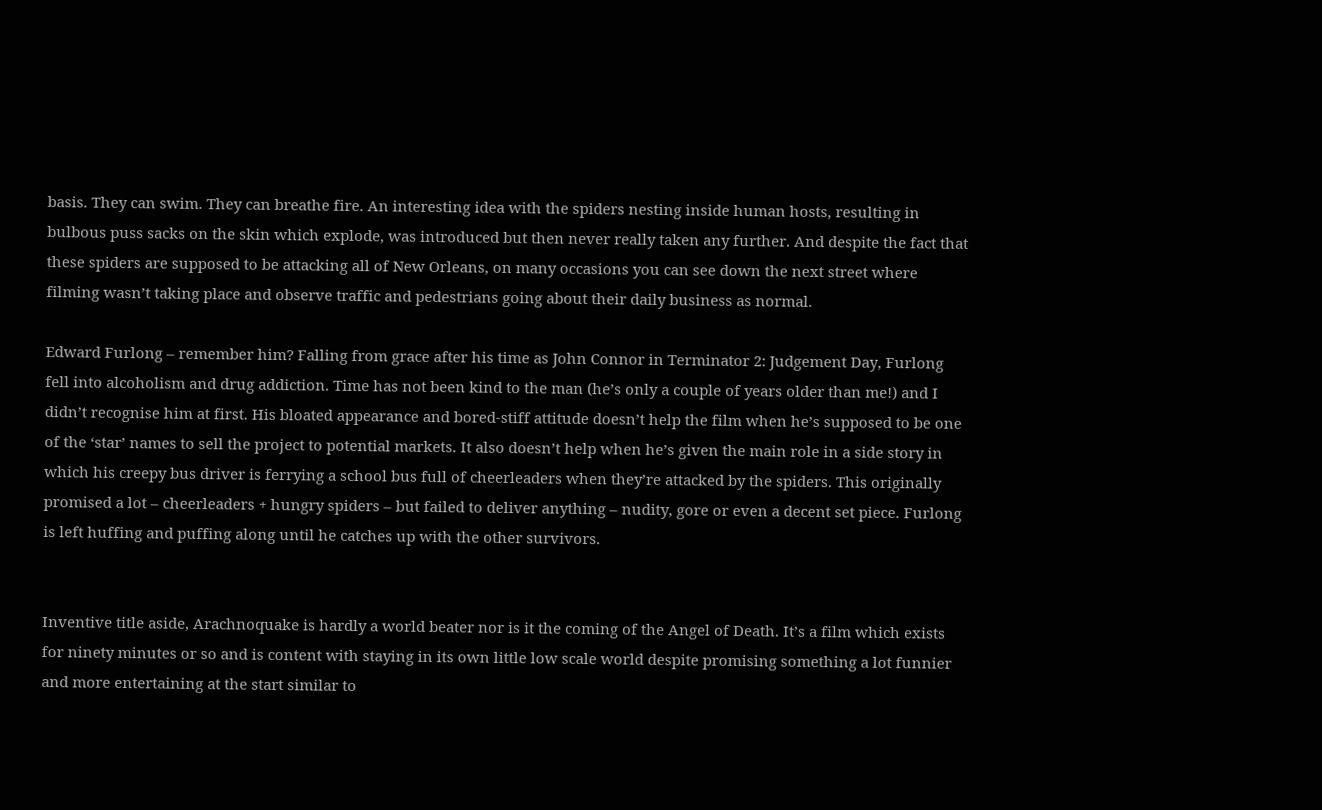basis. They can swim. They can breathe fire. An interesting idea with the spiders nesting inside human hosts, resulting in bulbous puss sacks on the skin which explode, was introduced but then never really taken any further. And despite the fact that these spiders are supposed to be attacking all of New Orleans, on many occasions you can see down the next street where filming wasn’t taking place and observe traffic and pedestrians going about their daily business as normal.

Edward Furlong – remember him? Falling from grace after his time as John Connor in Terminator 2: Judgement Day, Furlong fell into alcoholism and drug addiction. Time has not been kind to the man (he’s only a couple of years older than me!) and I didn’t recognise him at first. His bloated appearance and bored-stiff attitude doesn’t help the film when he’s supposed to be one of the ‘star’ names to sell the project to potential markets. It also doesn’t help when he’s given the main role in a side story in which his creepy bus driver is ferrying a school bus full of cheerleaders when they’re attacked by the spiders. This originally promised a lot – cheerleaders + hungry spiders – but failed to deliver anything – nudity, gore or even a decent set piece. Furlong is left huffing and puffing along until he catches up with the other survivors.


Inventive title aside, Arachnoquake is hardly a world beater nor is it the coming of the Angel of Death. It’s a film which exists for ninety minutes or so and is content with staying in its own little low scale world despite promising something a lot funnier and more entertaining at the start similar to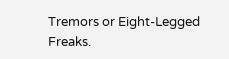Tremors or Eight-Legged Freaks.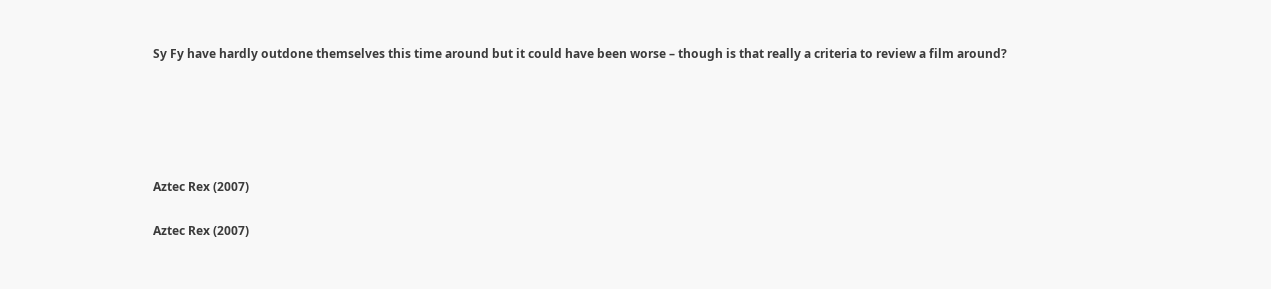Sy Fy have hardly outdone themselves this time around but it could have been worse – though is that really a criteria to review a film around?





Aztec Rex (2007)

Aztec Rex (2007)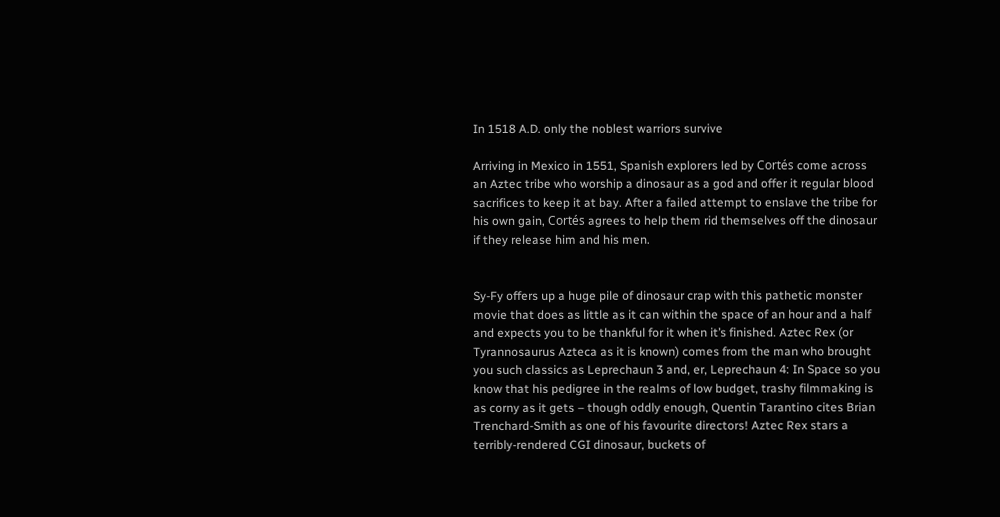In 1518 A.D. only the noblest warriors survive

Arriving in Mexico in 1551, Spanish explorers led by Cortés come across an Aztec tribe who worship a dinosaur as a god and offer it regular blood sacrifices to keep it at bay. After a failed attempt to enslave the tribe for his own gain, Cortés agrees to help them rid themselves off the dinosaur if they release him and his men.


Sy-Fy offers up a huge pile of dinosaur crap with this pathetic monster movie that does as little as it can within the space of an hour and a half and expects you to be thankful for it when it’s finished. Aztec Rex (or Tyrannosaurus Azteca as it is known) comes from the man who brought you such classics as Leprechaun 3 and, er, Leprechaun 4: In Space so you know that his pedigree in the realms of low budget, trashy filmmaking is as corny as it gets – though oddly enough, Quentin Tarantino cites Brian Trenchard-Smith as one of his favourite directors! Aztec Rex stars a terribly-rendered CGI dinosaur, buckets of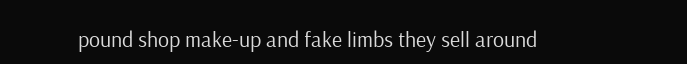pound shop make-up and fake limbs they sell around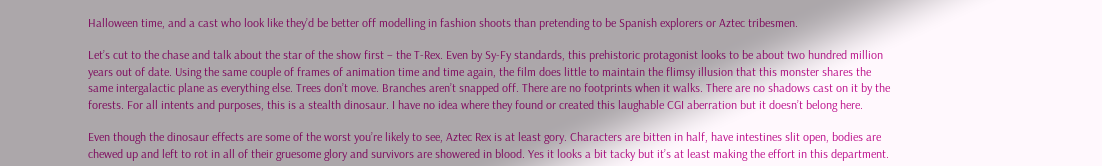Halloween time, and a cast who look like they’d be better off modelling in fashion shoots than pretending to be Spanish explorers or Aztec tribesmen.

Let’s cut to the chase and talk about the star of the show first – the T-Rex. Even by Sy-Fy standards, this prehistoric protagonist looks to be about two hundred million years out of date. Using the same couple of frames of animation time and time again, the film does little to maintain the flimsy illusion that this monster shares the same intergalactic plane as everything else. Trees don’t move. Branches aren’t snapped off. There are no footprints when it walks. There are no shadows cast on it by the forests. For all intents and purposes, this is a stealth dinosaur. I have no idea where they found or created this laughable CGI aberration but it doesn’t belong here.

Even though the dinosaur effects are some of the worst you’re likely to see, Aztec Rex is at least gory. Characters are bitten in half, have intestines slit open, bodies are chewed up and left to rot in all of their gruesome glory and survivors are showered in blood. Yes it looks a bit tacky but it’s at least making the effort in this department.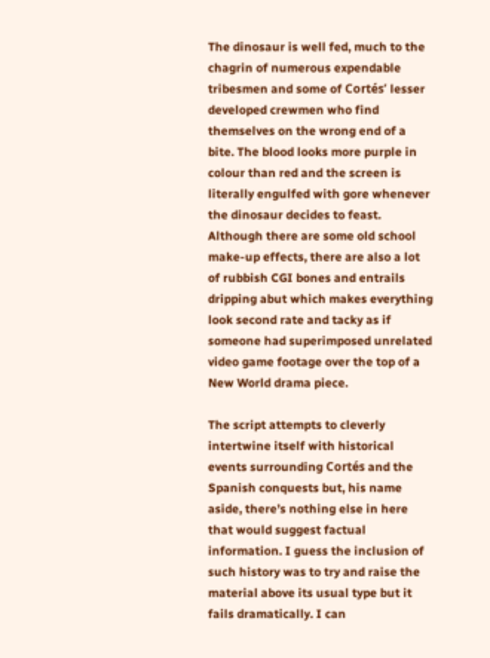The dinosaur is well fed, much to the chagrin of numerous expendable tribesmen and some of Cortés’ lesser developed crewmen who find themselves on the wrong end of a bite. The blood looks more purple in colour than red and the screen is literally engulfed with gore whenever the dinosaur decides to feast. Although there are some old school make-up effects, there are also a lot of rubbish CGI bones and entrails dripping abut which makes everything look second rate and tacky as if someone had superimposed unrelated video game footage over the top of a New World drama piece.

The script attempts to cleverly intertwine itself with historical events surrounding Cortés and the Spanish conquests but, his name aside, there’s nothing else in here that would suggest factual information. I guess the inclusion of such history was to try and raise the material above its usual type but it fails dramatically. I can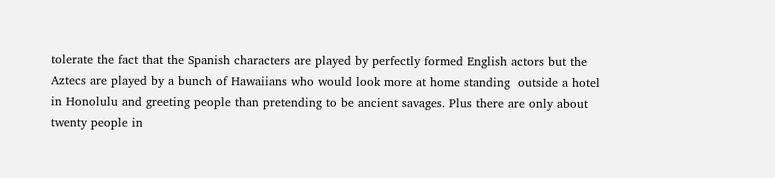tolerate the fact that the Spanish characters are played by perfectly formed English actors but the Aztecs are played by a bunch of Hawaiians who would look more at home standing  outside a hotel in Honolulu and greeting people than pretending to be ancient savages. Plus there are only about twenty people in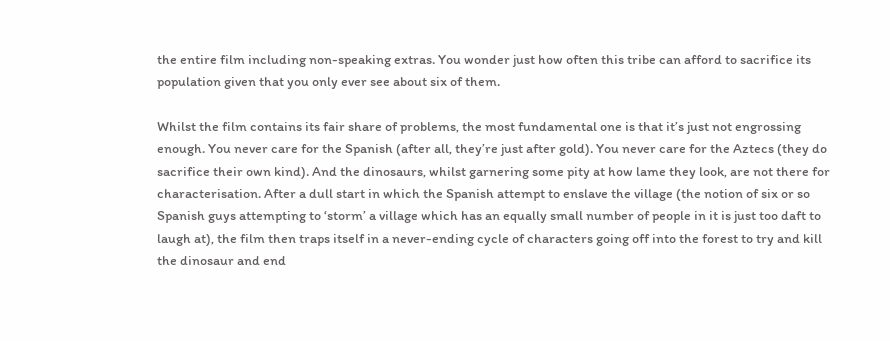the entire film including non-speaking extras. You wonder just how often this tribe can afford to sacrifice its population given that you only ever see about six of them.

Whilst the film contains its fair share of problems, the most fundamental one is that it’s just not engrossing enough. You never care for the Spanish (after all, they’re just after gold). You never care for the Aztecs (they do sacrifice their own kind). And the dinosaurs, whilst garnering some pity at how lame they look, are not there for characterisation. After a dull start in which the Spanish attempt to enslave the village (the notion of six or so Spanish guys attempting to ‘storm’ a village which has an equally small number of people in it is just too daft to laugh at), the film then traps itself in a never-ending cycle of characters going off into the forest to try and kill the dinosaur and end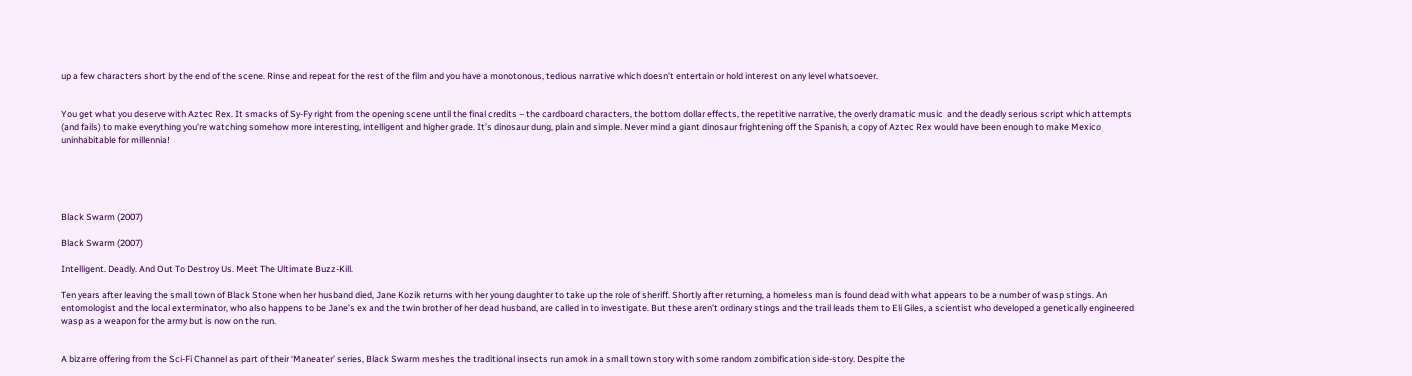up a few characters short by the end of the scene. Rinse and repeat for the rest of the film and you have a monotonous, tedious narrative which doesn’t entertain or hold interest on any level whatsoever.


You get what you deserve with Aztec Rex. It smacks of Sy-Fy right from the opening scene until the final credits – the cardboard characters, the bottom dollar effects, the repetitive narrative, the overly dramatic music  and the deadly serious script which attempts (and fails) to make everything you’re watching somehow more interesting, intelligent and higher grade. It’s dinosaur dung, plain and simple. Never mind a giant dinosaur frightening off the Spanish, a copy of Aztec Rex would have been enough to make Mexico uninhabitable for millennia!





Black Swarm (2007)

Black Swarm (2007)

Intelligent. Deadly. And Out To Destroy Us. Meet The Ultimate Buzz-Kill.

Ten years after leaving the small town of Black Stone when her husband died, Jane Kozik returns with her young daughter to take up the role of sheriff. Shortly after returning, a homeless man is found dead with what appears to be a number of wasp stings. An entomologist and the local exterminator, who also happens to be Jane’s ex and the twin brother of her dead husband, are called in to investigate. But these aren’t ordinary stings and the trail leads them to Eli Giles, a scientist who developed a genetically engineered wasp as a weapon for the army but is now on the run.


A bizarre offering from the Sci-Fi Channel as part of their ‘Maneater’ series, Black Swarm meshes the traditional insects run amok in a small town story with some random zombification side-story. Despite the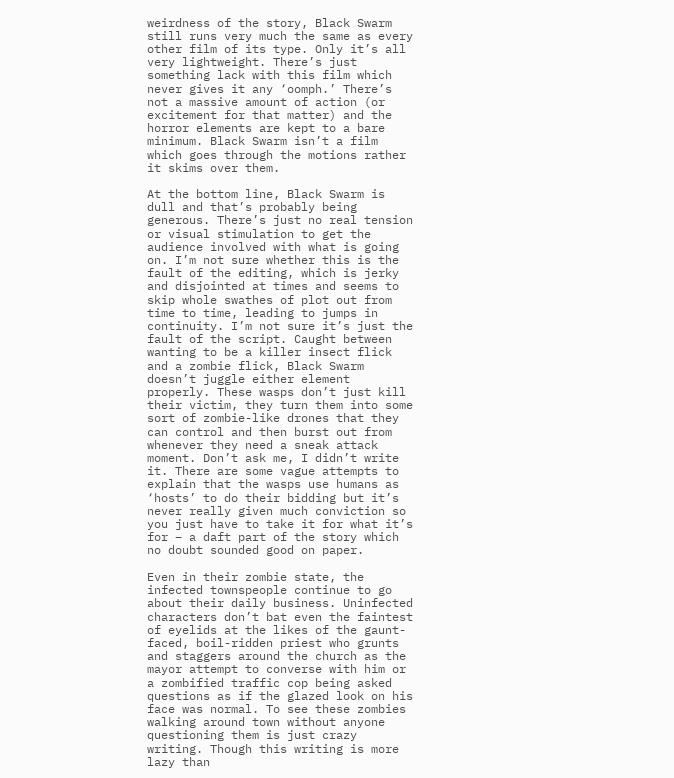weirdness of the story, Black Swarm still runs very much the same as every other film of its type. Only it’s all very lightweight. There’s just something lack with this film which never gives it any ‘oomph.’ There’s not a massive amount of action (or excitement for that matter) and the horror elements are kept to a bare minimum. Black Swarm isn’t a film which goes through the motions rather it skims over them.

At the bottom line, Black Swarm is dull and that’s probably being generous. There’s just no real tension or visual stimulation to get the audience involved with what is going on. I’m not sure whether this is the fault of the editing, which is jerky and disjointed at times and seems to skip whole swathes of plot out from time to time, leading to jumps in continuity. I’m not sure it’s just the fault of the script. Caught between wanting to be a killer insect flick and a zombie flick, Black Swarm doesn’t juggle either element properly. These wasps don’t just kill their victim, they turn them into some sort of zombie-like drones that they can control and then burst out from whenever they need a sneak attack moment. Don’t ask me, I didn’t write it. There are some vague attempts to explain that the wasps use humans as ‘hosts’ to do their bidding but it’s never really given much conviction so you just have to take it for what it’s for – a daft part of the story which no doubt sounded good on paper.

Even in their zombie state, the infected townspeople continue to go about their daily business. Uninfected characters don’t bat even the faintest of eyelids at the likes of the gaunt-faced, boil-ridden priest who grunts and staggers around the church as the mayor attempt to converse with him or a zombified traffic cop being asked questions as if the glazed look on his face was normal. To see these zombies walking around town without anyone questioning them is just crazy writing. Though this writing is more lazy than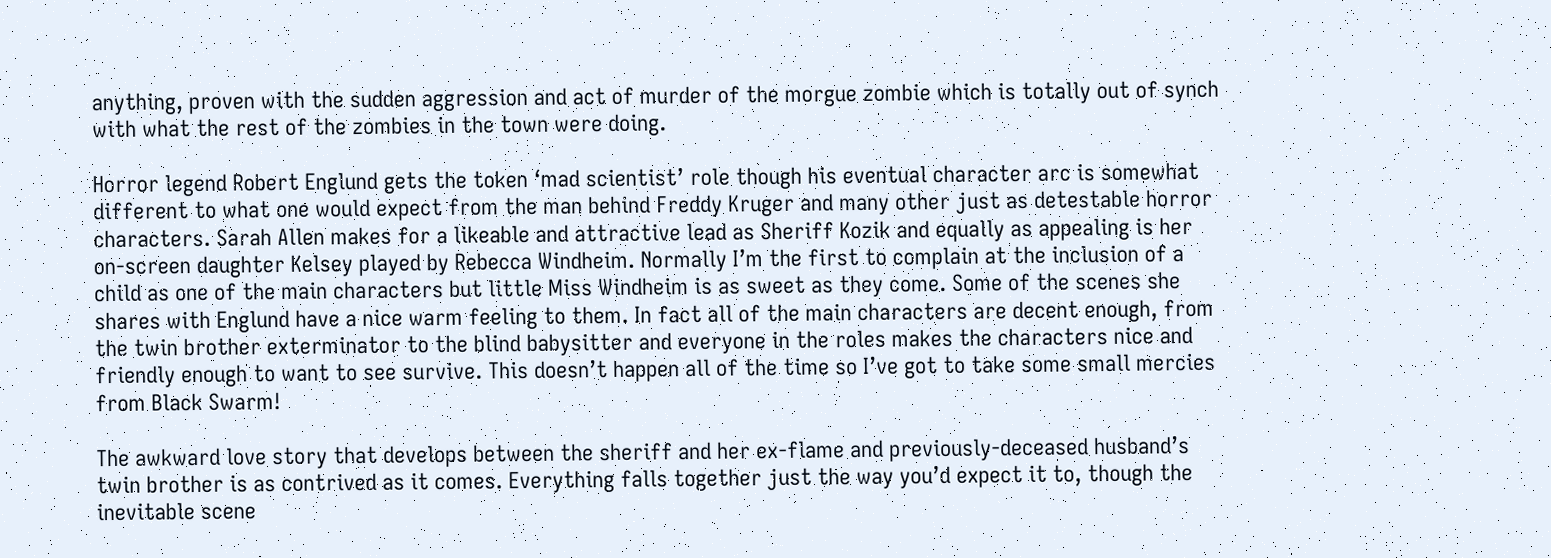anything, proven with the sudden aggression and act of murder of the morgue zombie which is totally out of synch with what the rest of the zombies in the town were doing.

Horror legend Robert Englund gets the token ‘mad scientist’ role though his eventual character arc is somewhat different to what one would expect from the man behind Freddy Kruger and many other just as detestable horror characters. Sarah Allen makes for a likeable and attractive lead as Sheriff Kozik and equally as appealing is her on-screen daughter Kelsey played by Rebecca Windheim. Normally I’m the first to complain at the inclusion of a child as one of the main characters but little Miss Windheim is as sweet as they come. Some of the scenes she shares with Englund have a nice warm feeling to them. In fact all of the main characters are decent enough, from the twin brother exterminator to the blind babysitter and everyone in the roles makes the characters nice and friendly enough to want to see survive. This doesn’t happen all of the time so I’ve got to take some small mercies from Black Swarm!

The awkward love story that develops between the sheriff and her ex-flame and previously-deceased husband’s twin brother is as contrived as it comes. Everything falls together just the way you’d expect it to, though the inevitable scene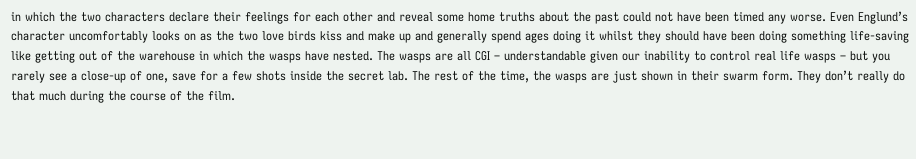in which the two characters declare their feelings for each other and reveal some home truths about the past could not have been timed any worse. Even Englund’s character uncomfortably looks on as the two love birds kiss and make up and generally spend ages doing it whilst they should have been doing something life-saving like getting out of the warehouse in which the wasps have nested. The wasps are all CGI – understandable given our inability to control real life wasps – but you rarely see a close-up of one, save for a few shots inside the secret lab. The rest of the time, the wasps are just shown in their swarm form. They don’t really do that much during the course of the film.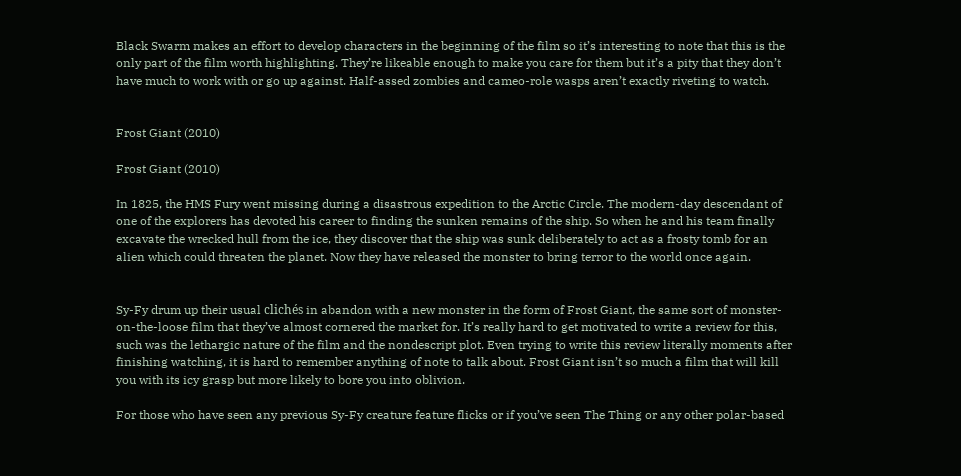Black Swarm makes an effort to develop characters in the beginning of the film so it’s interesting to note that this is the only part of the film worth highlighting. They’re likeable enough to make you care for them but it’s a pity that they don’t have much to work with or go up against. Half-assed zombies and cameo-role wasps aren’t exactly riveting to watch.


Frost Giant (2010)

Frost Giant (2010)

In 1825, the HMS Fury went missing during a disastrous expedition to the Arctic Circle. The modern-day descendant of one of the explorers has devoted his career to finding the sunken remains of the ship. So when he and his team finally excavate the wrecked hull from the ice, they discover that the ship was sunk deliberately to act as a frosty tomb for an alien which could threaten the planet. Now they have released the monster to bring terror to the world once again.


Sy-Fy drum up their usual clichés in abandon with a new monster in the form of Frost Giant, the same sort of monster-on-the-loose film that they’ve almost cornered the market for. It’s really hard to get motivated to write a review for this, such was the lethargic nature of the film and the nondescript plot. Even trying to write this review literally moments after finishing watching, it is hard to remember anything of note to talk about. Frost Giant isn’t so much a film that will kill you with its icy grasp but more likely to bore you into oblivion.

For those who have seen any previous Sy-Fy creature feature flicks or if you’ve seen The Thing or any other polar-based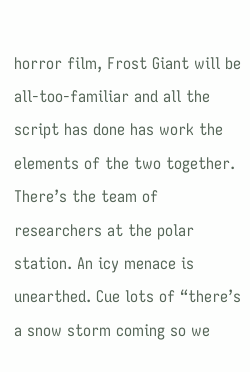horror film, Frost Giant will be all-too-familiar and all the script has done has work the elements of the two together. There’s the team of researchers at the polar station. An icy menace is unearthed. Cue lots of “there’s a snow storm coming so we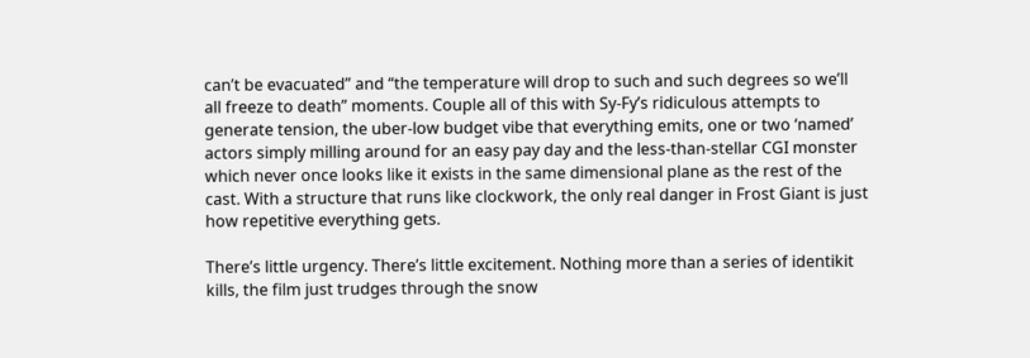can’t be evacuated” and “the temperature will drop to such and such degrees so we’ll all freeze to death” moments. Couple all of this with Sy-Fy’s ridiculous attempts to generate tension, the uber-low budget vibe that everything emits, one or two ‘named’ actors simply milling around for an easy pay day and the less-than-stellar CGI monster which never once looks like it exists in the same dimensional plane as the rest of the cast. With a structure that runs like clockwork, the only real danger in Frost Giant is just how repetitive everything gets.

There’s little urgency. There’s little excitement. Nothing more than a series of identikit kills, the film just trudges through the snow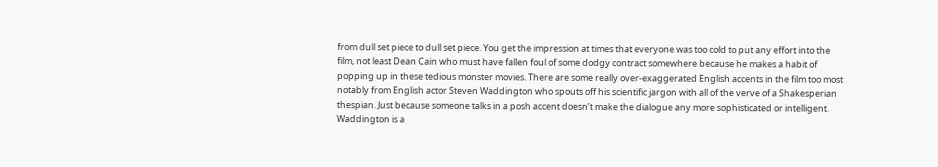from dull set piece to dull set piece. You get the impression at times that everyone was too cold to put any effort into the film, not least Dean Cain who must have fallen foul of some dodgy contract somewhere because he makes a habit of popping up in these tedious monster movies. There are some really over-exaggerated English accents in the film too most notably from English actor Steven Waddington who spouts off his scientific jargon with all of the verve of a Shakesperian thespian. Just because someone talks in a posh accent doesn’t make the dialogue any more sophisticated or intelligent. Waddington is a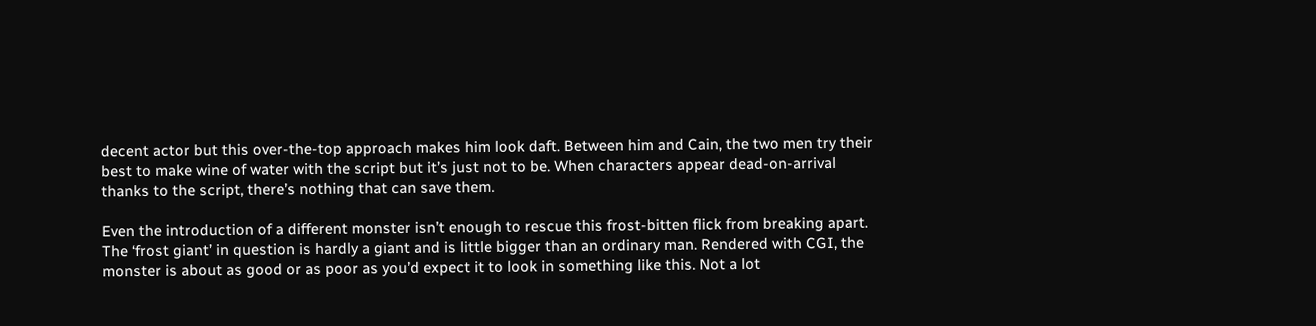decent actor but this over-the-top approach makes him look daft. Between him and Cain, the two men try their best to make wine of water with the script but it’s just not to be. When characters appear dead-on-arrival thanks to the script, there’s nothing that can save them.

Even the introduction of a different monster isn’t enough to rescue this frost-bitten flick from breaking apart. The ‘frost giant’ in question is hardly a giant and is little bigger than an ordinary man. Rendered with CGI, the monster is about as good or as poor as you’d expect it to look in something like this. Not a lot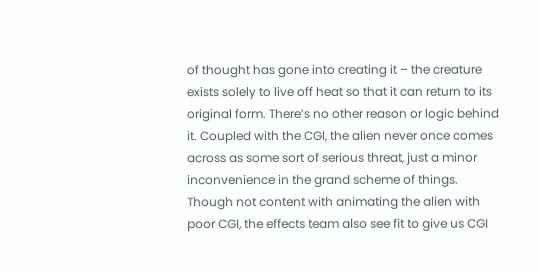of thought has gone into creating it – the creature exists solely to live off heat so that it can return to its original form. There’s no other reason or logic behind it. Coupled with the CGI, the alien never once comes across as some sort of serious threat, just a minor inconvenience in the grand scheme of things. Though not content with animating the alien with poor CGI, the effects team also see fit to give us CGI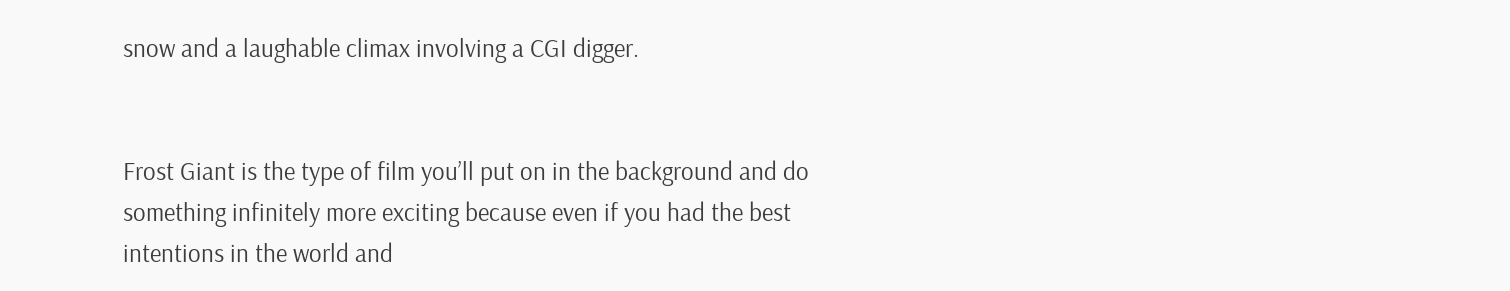snow and a laughable climax involving a CGI digger.


Frost Giant is the type of film you’ll put on in the background and do something infinitely more exciting because even if you had the best intentions in the world and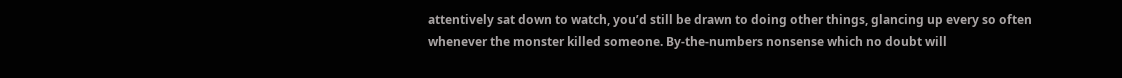attentively sat down to watch, you’d still be drawn to doing other things, glancing up every so often whenever the monster killed someone. By-the-numbers nonsense which no doubt will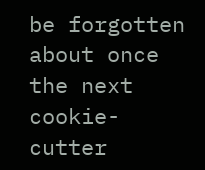be forgotten about once the next cookie-cutter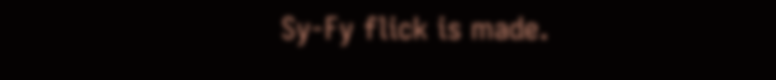Sy-Fy flick is made.